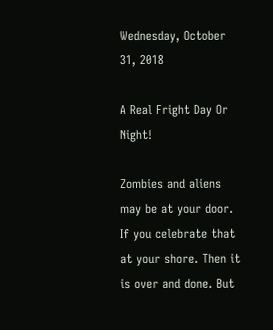Wednesday, October 31, 2018

A Real Fright Day Or Night!

Zombies and aliens may be at your door. If you celebrate that at your shore. Then it is over and done. But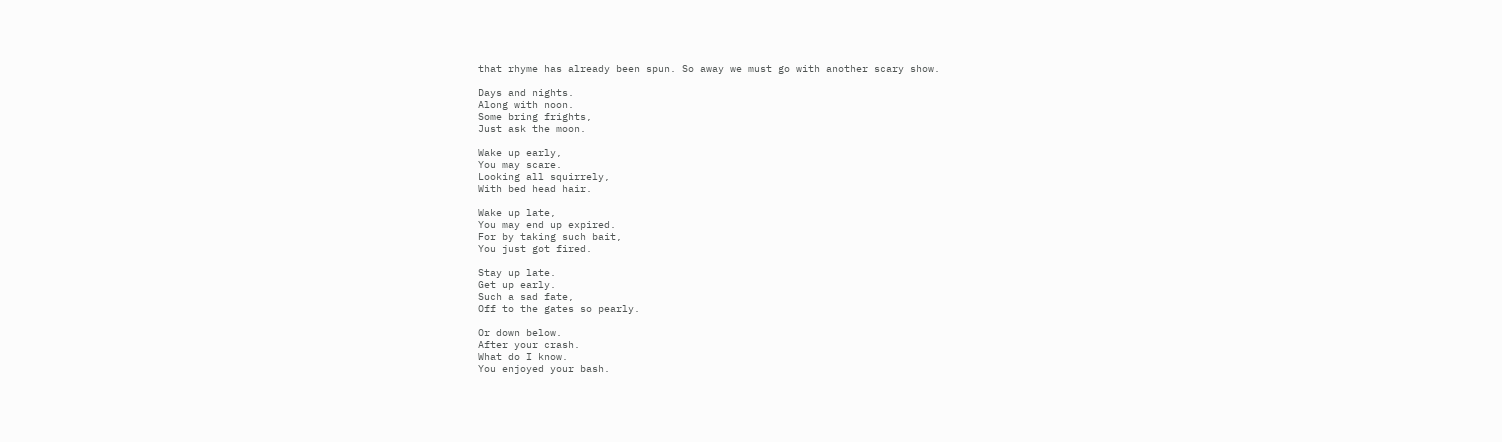that rhyme has already been spun. So away we must go with another scary show.

Days and nights.
Along with noon.
Some bring frights,
Just ask the moon.

Wake up early,
You may scare.
Looking all squirrely,
With bed head hair.

Wake up late,
You may end up expired.
For by taking such bait,
You just got fired.

Stay up late.
Get up early.
Such a sad fate,
Off to the gates so pearly.

Or down below.
After your crash.
What do I know.
You enjoyed your bash.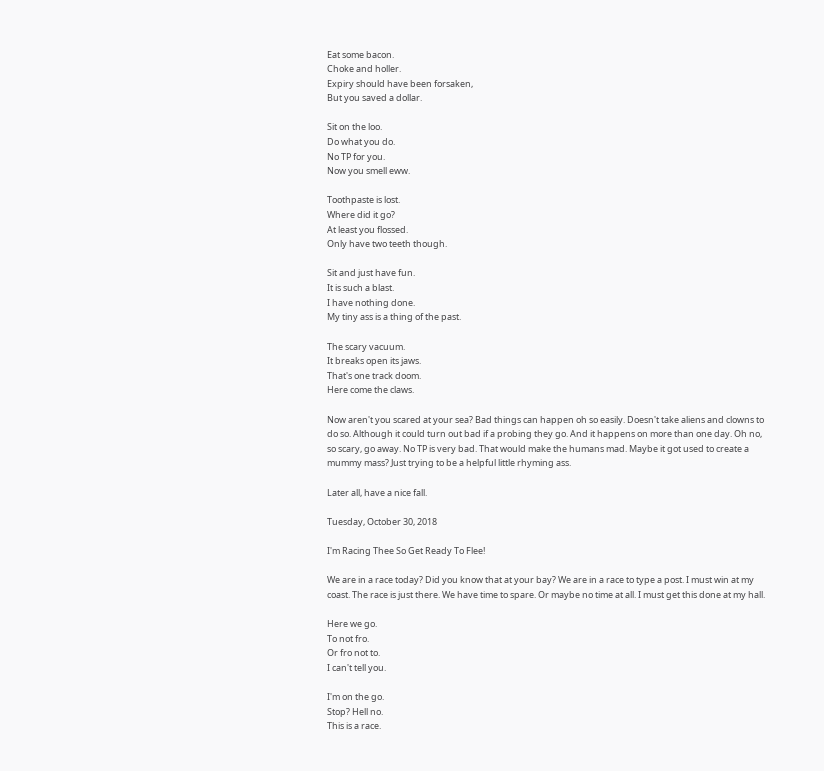Eat some bacon.
Choke and holler.
Expiry should have been forsaken,
But you saved a dollar.

Sit on the loo.
Do what you do.
No TP for you.
Now you smell eww.

Toothpaste is lost.
Where did it go?
At least you flossed.
Only have two teeth though.

Sit and just have fun.
It is such a blast.
I have nothing done.
My tiny ass is a thing of the past.

The scary vacuum.
It breaks open its jaws.
That's one track doom.
Here come the claws.

Now aren't you scared at your sea? Bad things can happen oh so easily. Doesn't take aliens and clowns to do so. Although it could turn out bad if a probing they go. And it happens on more than one day. Oh no, so scary, go away. No TP is very bad. That would make the humans mad. Maybe it got used to create a mummy mass? Just trying to be a helpful little rhyming ass.

Later all, have a nice fall.

Tuesday, October 30, 2018

I'm Racing Thee So Get Ready To Flee!

We are in a race today? Did you know that at your bay? We are in a race to type a post. I must win at my coast. The race is just there. We have time to spare. Or maybe no time at all. I must get this done at my hall.

Here we go.
To not fro.
Or fro not to.
I can't tell you.

I'm on the go.
Stop? Hell no.
This is a race.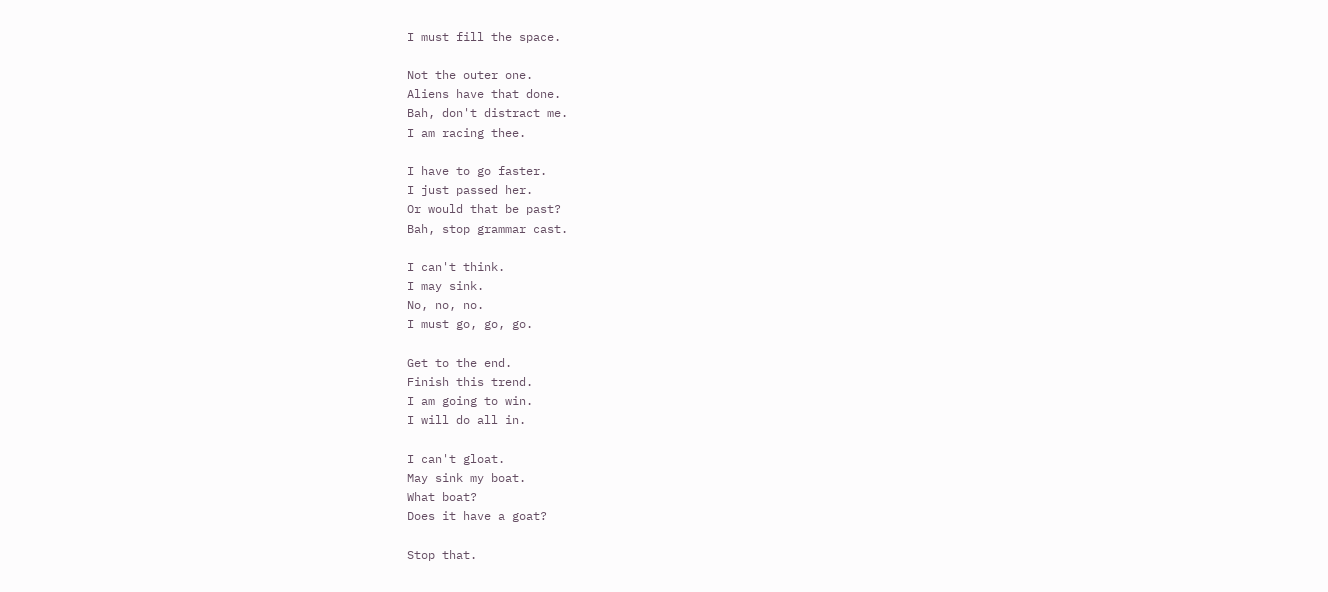I must fill the space.

Not the outer one.
Aliens have that done.
Bah, don't distract me.
I am racing thee.

I have to go faster.
I just passed her.
Or would that be past?
Bah, stop grammar cast.

I can't think.
I may sink.
No, no, no.
I must go, go, go.

Get to the end.
Finish this trend.
I am going to win.
I will do all in.

I can't gloat.
May sink my boat.
What boat?
Does it have a goat?

Stop that.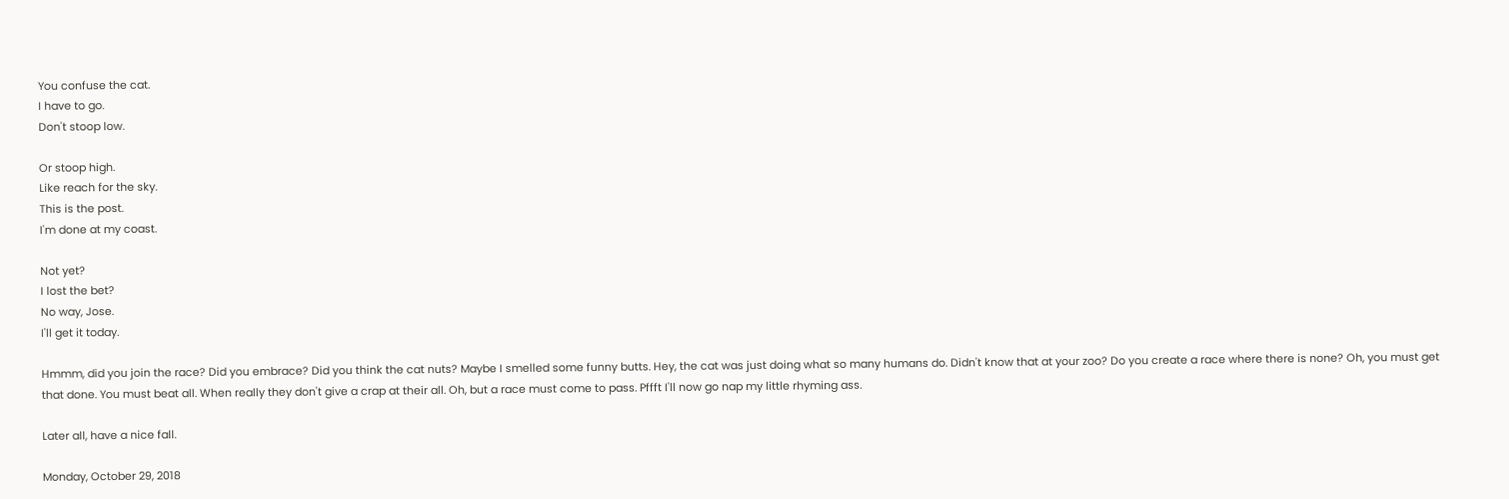You confuse the cat.
I have to go.
Don't stoop low.

Or stoop high.
Like reach for the sky.
This is the post.
I'm done at my coast.

Not yet?
I lost the bet?
No way, Jose.
I'll get it today.

Hmmm, did you join the race? Did you embrace? Did you think the cat nuts? Maybe I smelled some funny butts. Hey, the cat was just doing what so many humans do. Didn't know that at your zoo? Do you create a race where there is none? Oh, you must get that done. You must beat all. When really they don't give a crap at their all. Oh, but a race must come to pass. Pffft I'll now go nap my little rhyming ass.

Later all, have a nice fall.

Monday, October 29, 2018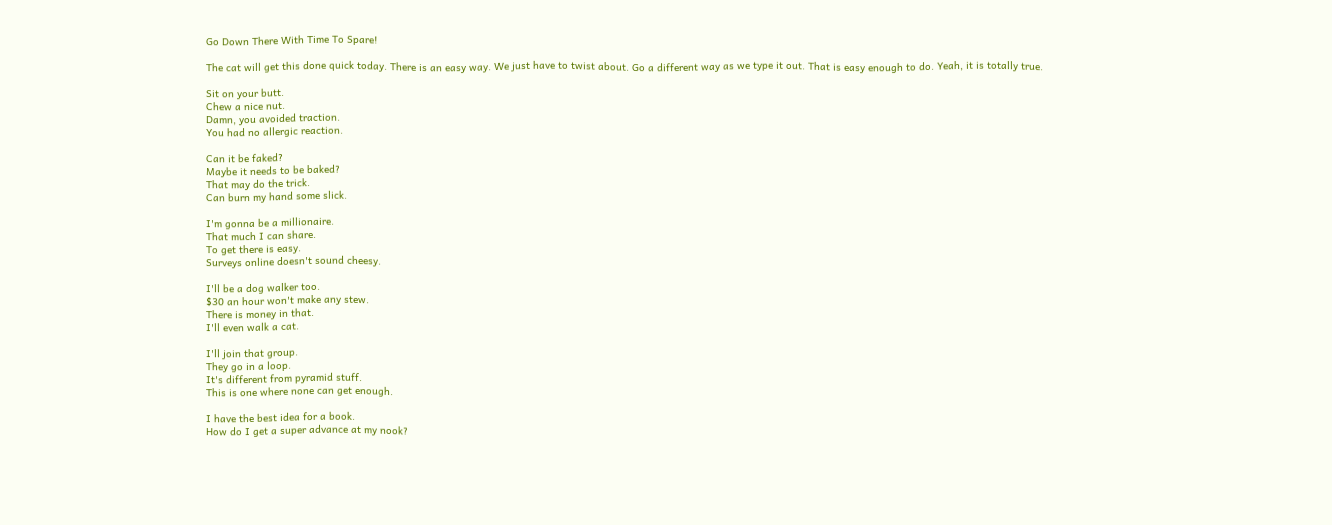Go Down There With Time To Spare!

The cat will get this done quick today. There is an easy way. We just have to twist about. Go a different way as we type it out. That is easy enough to do. Yeah, it is totally true.

Sit on your butt.
Chew a nice nut.
Damn, you avoided traction.
You had no allergic reaction.

Can it be faked?
Maybe it needs to be baked?
That may do the trick.
Can burn my hand some slick.

I'm gonna be a millionaire.
That much I can share.
To get there is easy.
Surveys online doesn't sound cheesy.

I'll be a dog walker too.
$30 an hour won't make any stew.
There is money in that.
I'll even walk a cat.

I'll join that group.
They go in a loop.
It's different from pyramid stuff.
This is one where none can get enough.

I have the best idea for a book.
How do I get a super advance at my nook?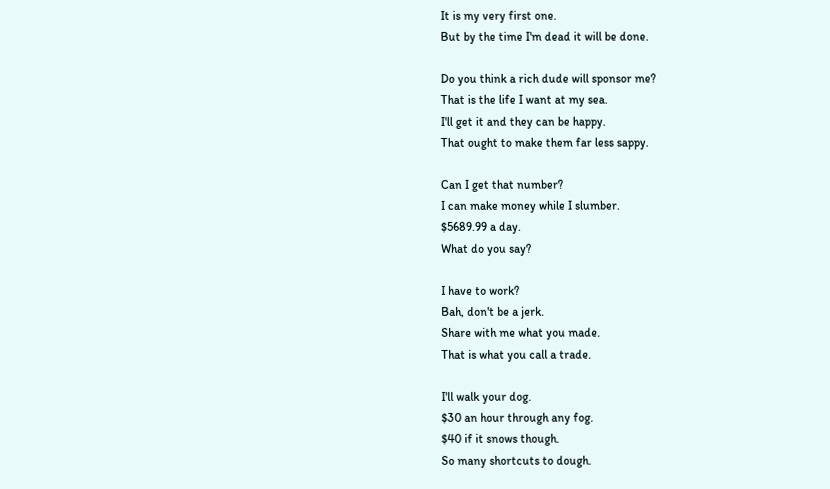It is my very first one.
But by the time I'm dead it will be done.

Do you think a rich dude will sponsor me?
That is the life I want at my sea.
I'll get it and they can be happy.
That ought to make them far less sappy.

Can I get that number?
I can make money while I slumber.
$5689.99 a day.
What do you say?

I have to work?
Bah, don't be a jerk.
Share with me what you made.
That is what you call a trade.

I'll walk your dog.
$30 an hour through any fog.
$40 if it snows though.
So many shortcuts to dough.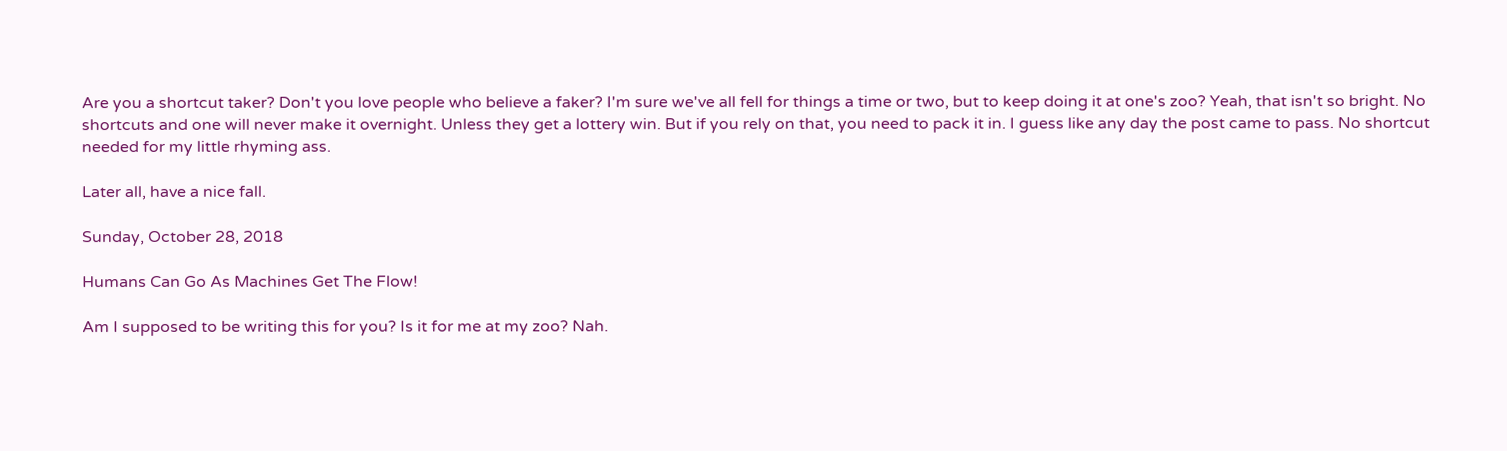Are you a shortcut taker? Don't you love people who believe a faker? I'm sure we've all fell for things a time or two, but to keep doing it at one's zoo? Yeah, that isn't so bright. No shortcuts and one will never make it overnight. Unless they get a lottery win. But if you rely on that, you need to pack it in. I guess like any day the post came to pass. No shortcut needed for my little rhyming ass.

Later all, have a nice fall.

Sunday, October 28, 2018

Humans Can Go As Machines Get The Flow!

Am I supposed to be writing this for you? Is it for me at my zoo? Nah.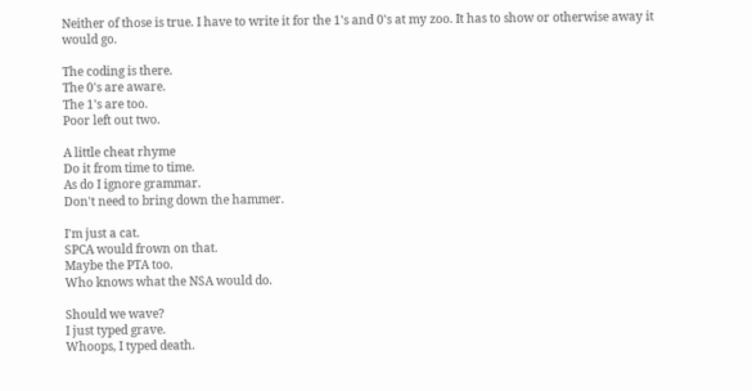Neither of those is true. I have to write it for the 1's and 0's at my zoo. It has to show or otherwise away it would go.

The coding is there.
The 0's are aware.
The 1's are too.
Poor left out two.

A little cheat rhyme
Do it from time to time.
As do I ignore grammar.
Don't need to bring down the hammer.

I'm just a cat.
SPCA would frown on that.
Maybe the PTA too.
Who knows what the NSA would do.

Should we wave?
I just typed grave.
Whoops, I typed death.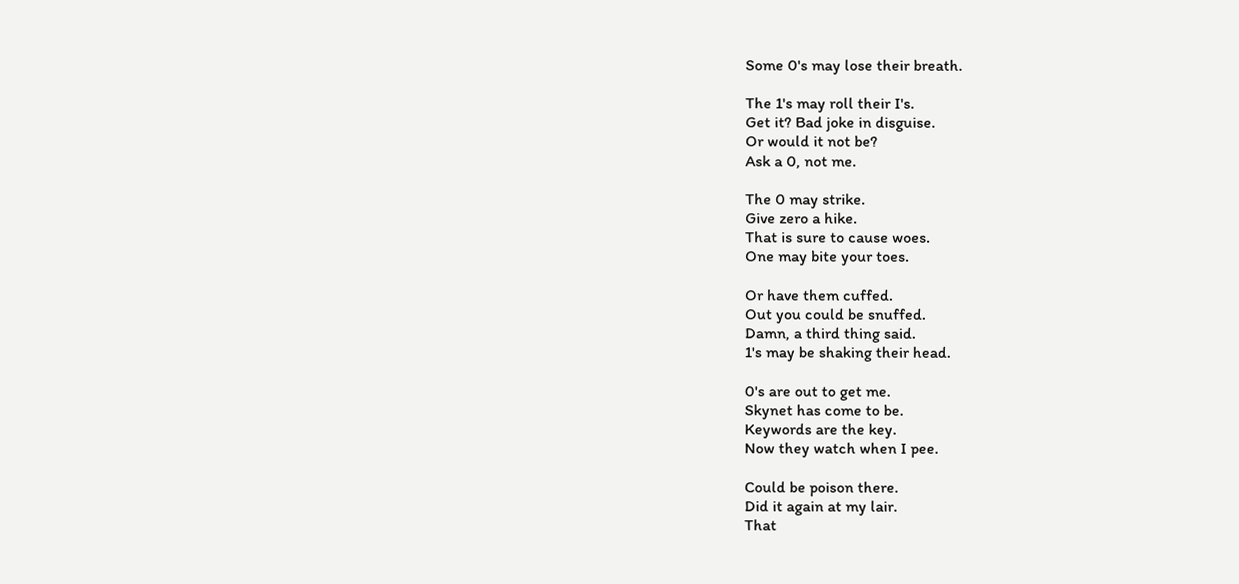Some 0's may lose their breath.

The 1's may roll their I's.
Get it? Bad joke in disguise.
Or would it not be?
Ask a 0, not me.

The 0 may strike.
Give zero a hike.
That is sure to cause woes.
One may bite your toes.

Or have them cuffed.
Out you could be snuffed.
Damn, a third thing said.
1's may be shaking their head.

0's are out to get me.
Skynet has come to be.
Keywords are the key.
Now they watch when I pee.

Could be poison there.
Did it again at my lair.
That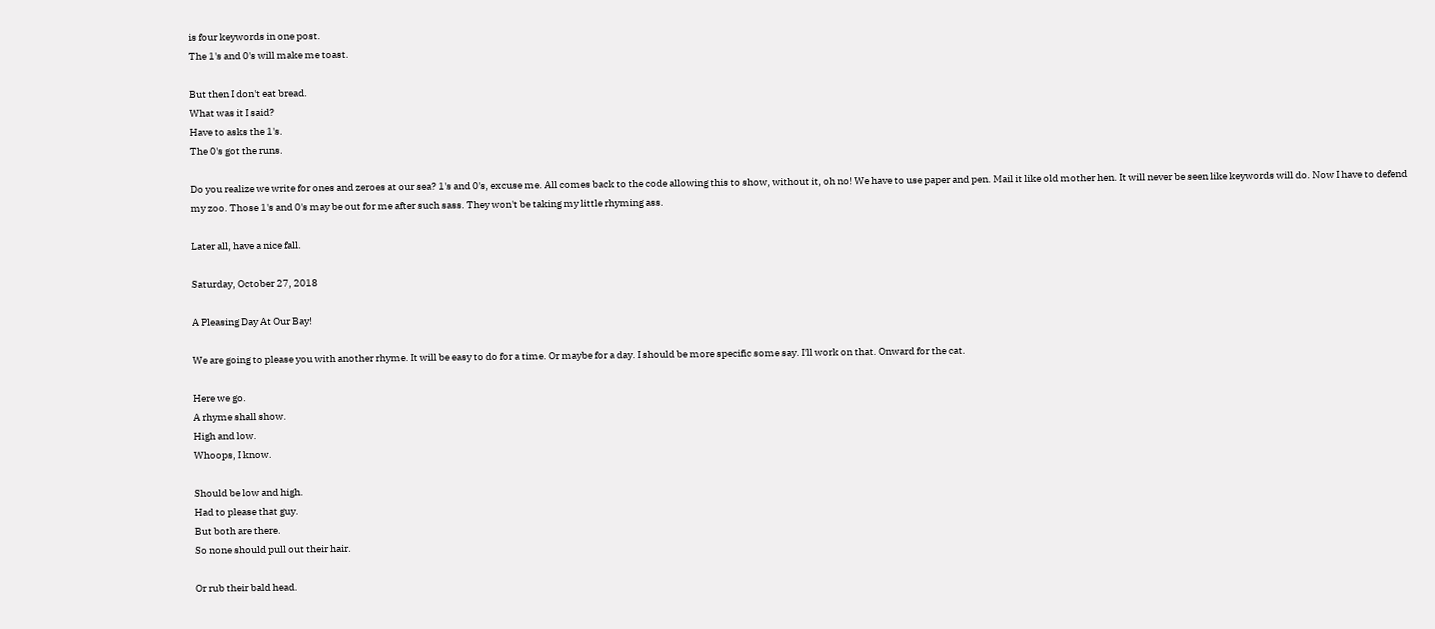is four keywords in one post.
The 1's and 0's will make me toast.

But then I don't eat bread.
What was it I said?
Have to asks the 1's.
The 0's got the runs.

Do you realize we write for ones and zeroes at our sea? 1's and 0's, excuse me. All comes back to the code allowing this to show, without it, oh no! We have to use paper and pen. Mail it like old mother hen. It will never be seen like keywords will do. Now I have to defend my zoo. Those 1's and 0's may be out for me after such sass. They won't be taking my little rhyming ass.

Later all, have a nice fall.

Saturday, October 27, 2018

A Pleasing Day At Our Bay!

We are going to please you with another rhyme. It will be easy to do for a time. Or maybe for a day. I should be more specific some say. I'll work on that. Onward for the cat.

Here we go.
A rhyme shall show.
High and low.
Whoops, I know.

Should be low and high.
Had to please that guy.
But both are there.
So none should pull out their hair.

Or rub their bald head.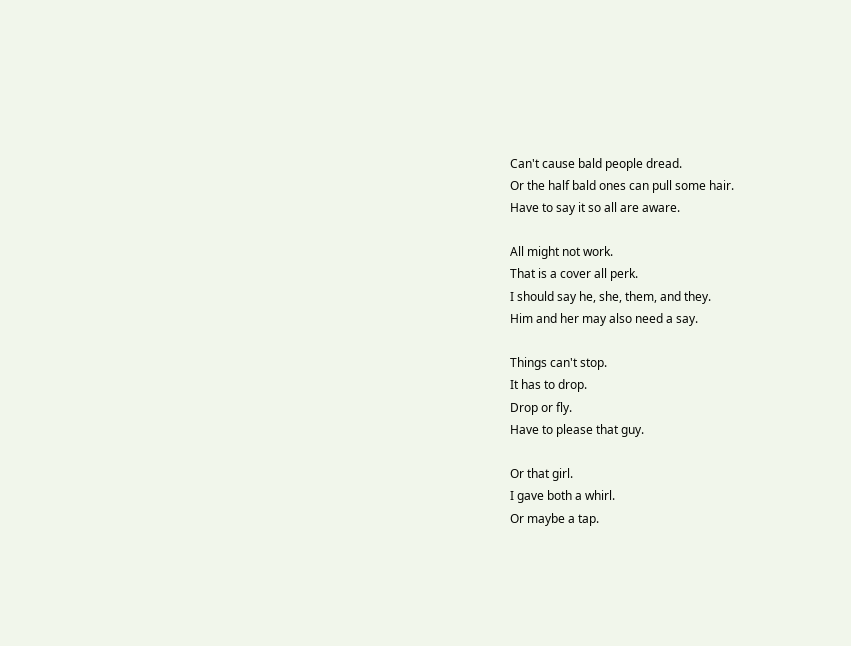Can't cause bald people dread.
Or the half bald ones can pull some hair.
Have to say it so all are aware.

All might not work.
That is a cover all perk.
I should say he, she, them, and they.
Him and her may also need a say.

Things can't stop.
It has to drop.
Drop or fly.
Have to please that guy.

Or that girl.
I gave both a whirl.
Or maybe a tap.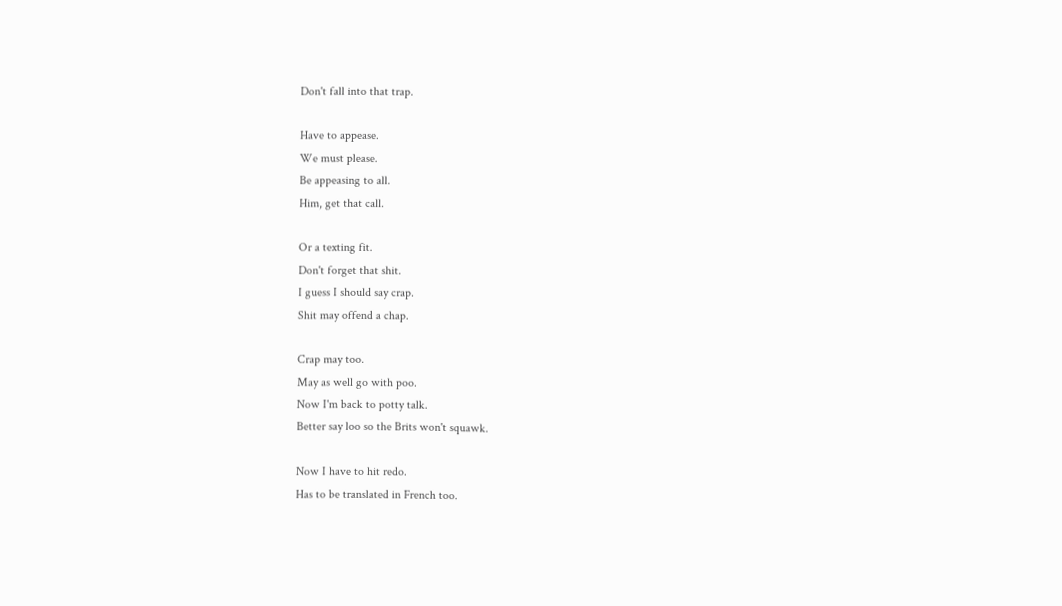Don't fall into that trap.

Have to appease.
We must please.
Be appeasing to all.
Him, get that call.

Or a texting fit.
Don't forget that shit.
I guess I should say crap.
Shit may offend a chap.

Crap may too.
May as well go with poo.
Now I'm back to potty talk.
Better say loo so the Brits won't squawk.

Now I have to hit redo.
Has to be translated in French too.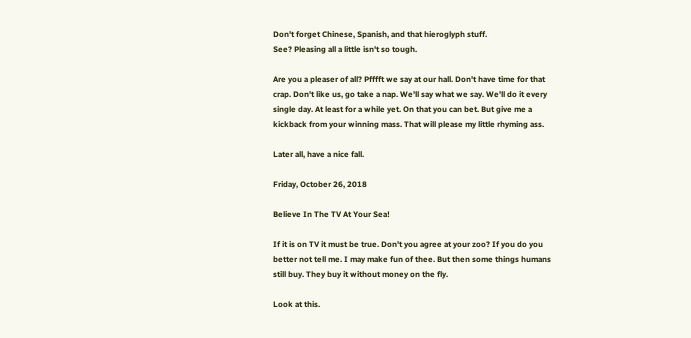Don't forget Chinese, Spanish, and that hieroglyph stuff.
See? Pleasing all a little isn't so tough.

Are you a pleaser of all? Pfffft we say at our hall. Don't have time for that crap. Don't like us, go take a nap. We'll say what we say. We'll do it every single day. At least for a while yet. On that you can bet. But give me a kickback from your winning mass. That will please my little rhyming ass.

Later all, have a nice fall.

Friday, October 26, 2018

Believe In The TV At Your Sea!

If it is on TV it must be true. Don't you agree at your zoo? If you do you better not tell me. I may make fun of thee. But then some things humans still buy. They buy it without money on the fly.

Look at this.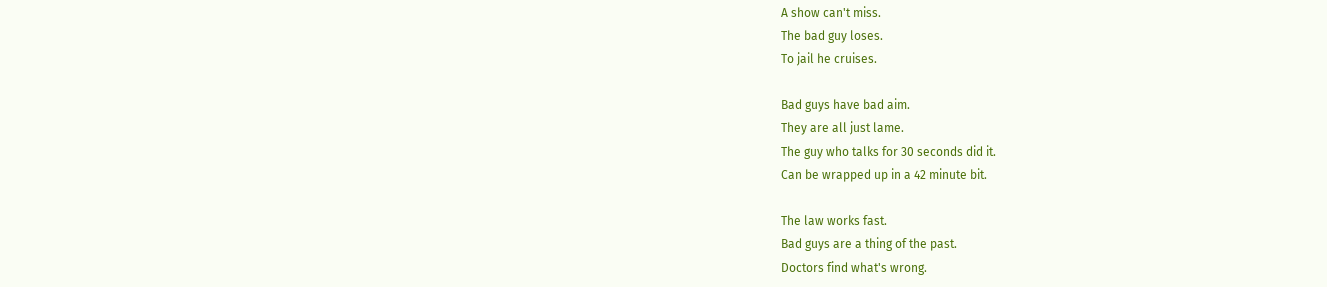A show can't miss.
The bad guy loses.
To jail he cruises.

Bad guys have bad aim.
They are all just lame.
The guy who talks for 30 seconds did it.
Can be wrapped up in a 42 minute bit.

The law works fast.
Bad guys are a thing of the past.
Doctors find what's wrong.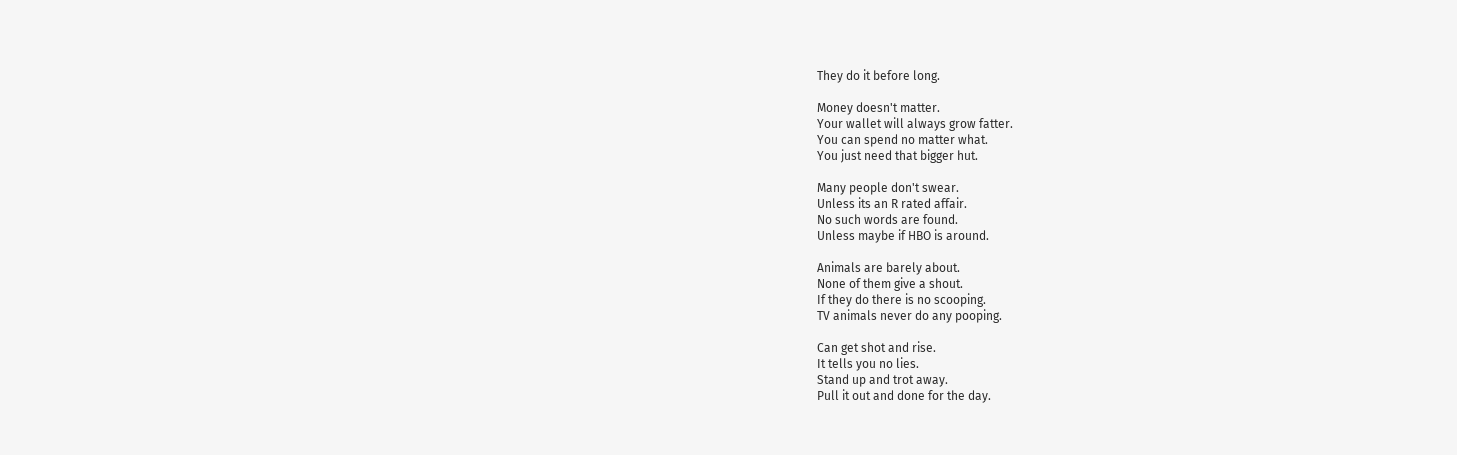They do it before long.

Money doesn't matter.
Your wallet will always grow fatter.
You can spend no matter what.
You just need that bigger hut.

Many people don't swear.
Unless its an R rated affair.
No such words are found.
Unless maybe if HBO is around.

Animals are barely about.
None of them give a shout.
If they do there is no scooping.
TV animals never do any pooping.

Can get shot and rise.
It tells you no lies.
Stand up and trot away.
Pull it out and done for the day.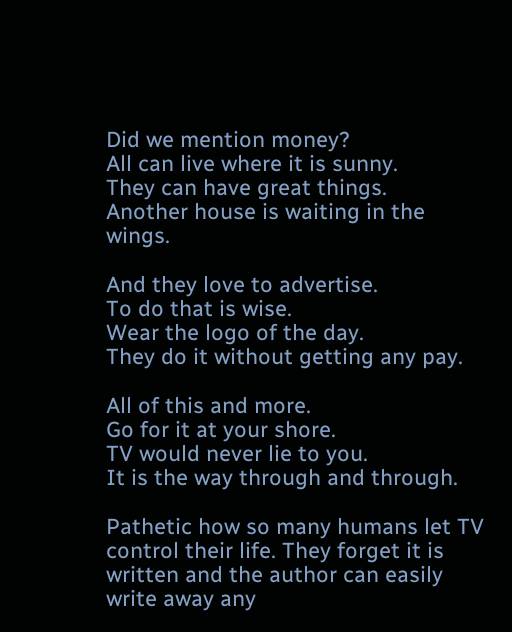Did we mention money?
All can live where it is sunny.
They can have great things.
Another house is waiting in the wings.

And they love to advertise.
To do that is wise.
Wear the logo of the day.
They do it without getting any pay.

All of this and more.
Go for it at your shore.
TV would never lie to you.
It is the way through and through.

Pathetic how so many humans let TV control their life. They forget it is written and the author can easily write away any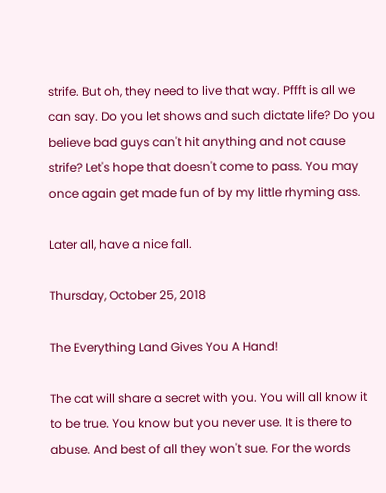strife. But oh, they need to live that way. Pffft is all we can say. Do you let shows and such dictate life? Do you believe bad guys can't hit anything and not cause strife? Let's hope that doesn't come to pass. You may once again get made fun of by my little rhyming ass.

Later all, have a nice fall.

Thursday, October 25, 2018

The Everything Land Gives You A Hand!

The cat will share a secret with you. You will all know it to be true. You know but you never use. It is there to abuse. And best of all they won't sue. For the words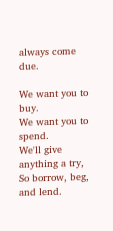always come due.

We want you to buy.
We want you to spend.
We'll give anything a try,
So borrow, beg, and lend.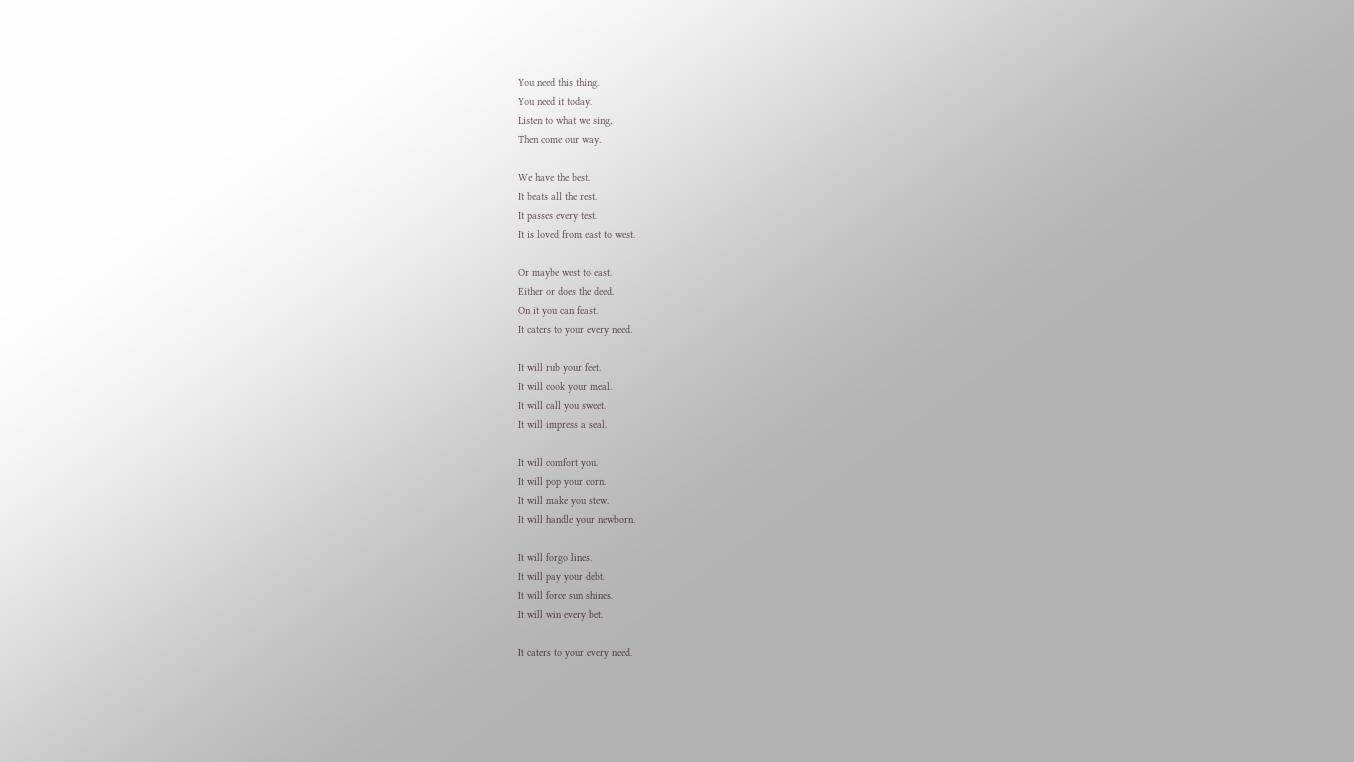You need this thing.
You need it today.
Listen to what we sing,
Then come our way.

We have the best.
It beats all the rest.
It passes every test.
It is loved from east to west.

Or maybe west to east.
Either or does the deed.
On it you can feast.
It caters to your every need.

It will rub your feet.
It will cook your meal.
It will call you sweet.
It will impress a seal.

It will comfort you.
It will pop your corn.
It will make you stew.
It will handle your newborn.

It will forgo lines.
It will pay your debt.
It will force sun shines.
It will win every bet.

It caters to your every need.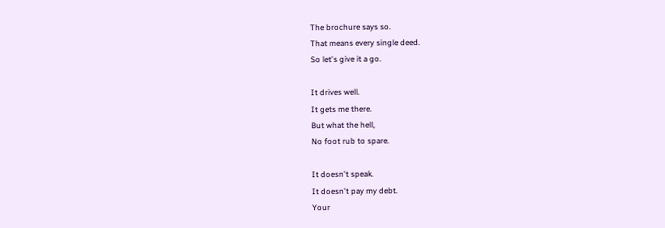The brochure says so.
That means every single deed.
So let's give it a go.

It drives well.
It gets me there.
But what the hell,
No foot rub to spare.

It doesn't speak.
It doesn't pay my debt.
Your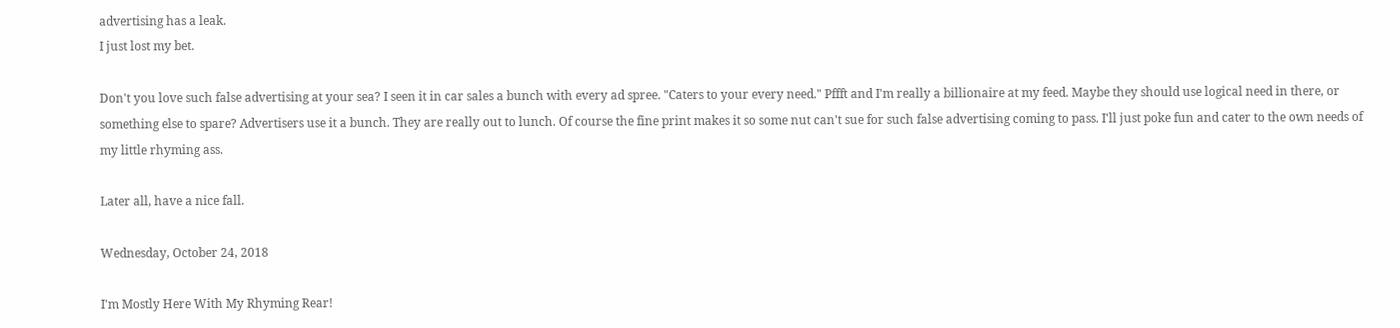advertising has a leak.
I just lost my bet.

Don't you love such false advertising at your sea? I seen it in car sales a bunch with every ad spree. "Caters to your every need." Pffft and I'm really a billionaire at my feed. Maybe they should use logical need in there, or something else to spare? Advertisers use it a bunch. They are really out to lunch. Of course the fine print makes it so some nut can't sue for such false advertising coming to pass. I'll just poke fun and cater to the own needs of my little rhyming ass.

Later all, have a nice fall.

Wednesday, October 24, 2018

I'm Mostly Here With My Rhyming Rear!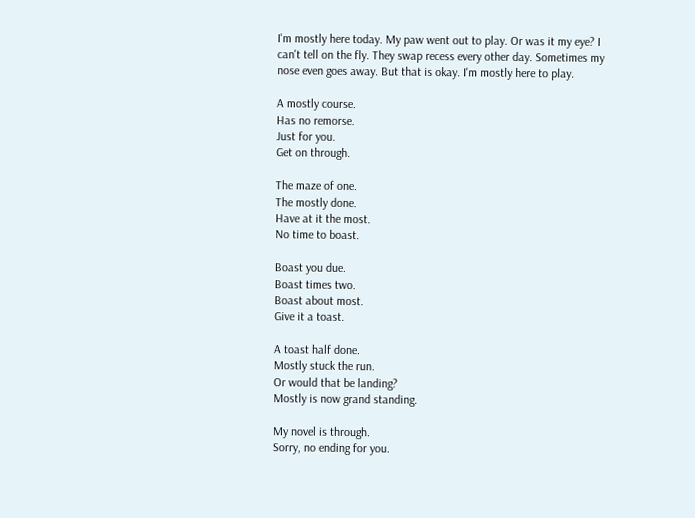I'm mostly here today. My paw went out to play. Or was it my eye? I can't tell on the fly. They swap recess every other day. Sometimes my nose even goes away. But that is okay. I'm mostly here to play.

A mostly course.
Has no remorse.
Just for you.
Get on through.

The maze of one.
The mostly done.
Have at it the most.
No time to boast.

Boast you due.
Boast times two.
Boast about most.
Give it a toast.

A toast half done.
Mostly stuck the run.
Or would that be landing?
Mostly is now grand standing.

My novel is through.
Sorry, no ending for you.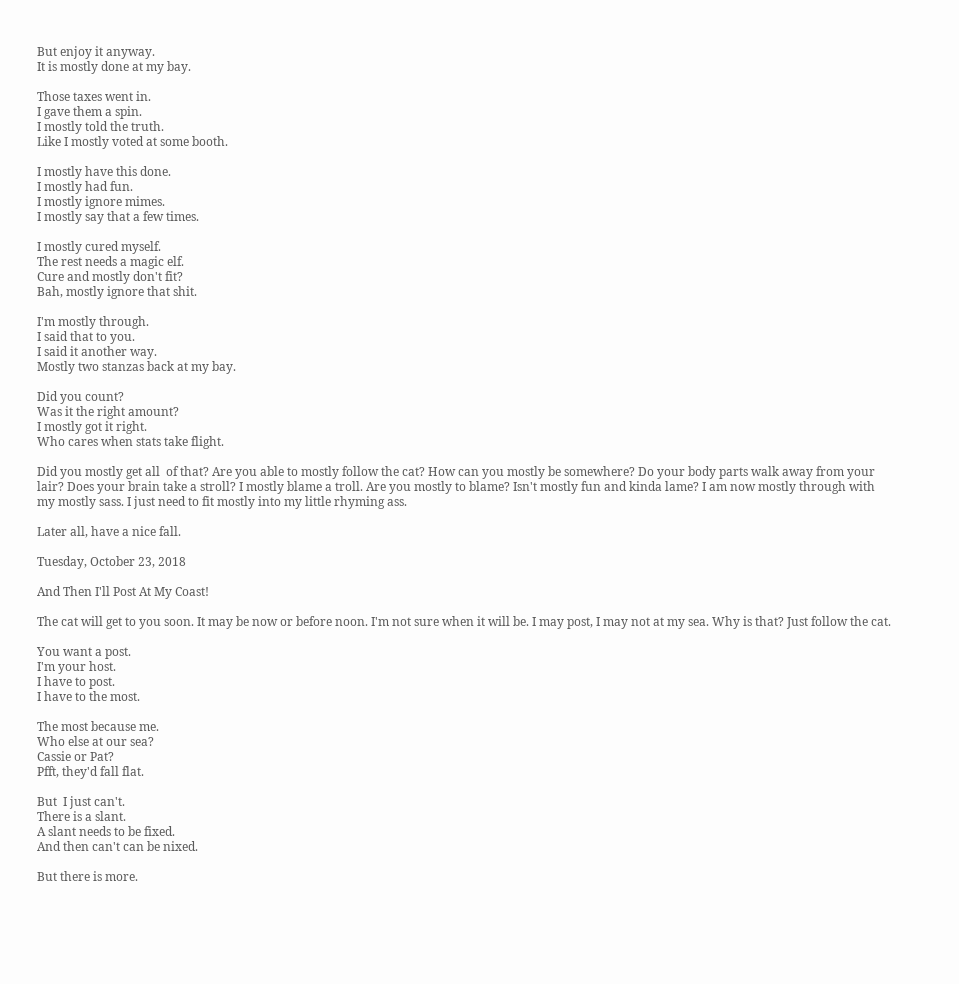But enjoy it anyway.
It is mostly done at my bay.

Those taxes went in.
I gave them a spin.
I mostly told the truth.
Like I mostly voted at some booth.

I mostly have this done.
I mostly had fun.
I mostly ignore mimes.
I mostly say that a few times.

I mostly cured myself.
The rest needs a magic elf.
Cure and mostly don't fit?
Bah, mostly ignore that shit.

I'm mostly through.
I said that to you.
I said it another way.
Mostly two stanzas back at my bay.

Did you count?
Was it the right amount?
I mostly got it right.
Who cares when stats take flight.

Did you mostly get all  of that? Are you able to mostly follow the cat? How can you mostly be somewhere? Do your body parts walk away from your lair? Does your brain take a stroll? I mostly blame a troll. Are you mostly to blame? Isn't mostly fun and kinda lame? I am now mostly through with my mostly sass. I just need to fit mostly into my little rhyming ass.

Later all, have a nice fall.

Tuesday, October 23, 2018

And Then I'll Post At My Coast!

The cat will get to you soon. It may be now or before noon. I'm not sure when it will be. I may post, I may not at my sea. Why is that? Just follow the cat.

You want a post.
I'm your host.
I have to post.
I have to the most.

The most because me.
Who else at our sea?
Cassie or Pat?
Pfft, they'd fall flat.

But  I just can't.
There is a slant.
A slant needs to be fixed.
And then can't can be nixed.

But there is more.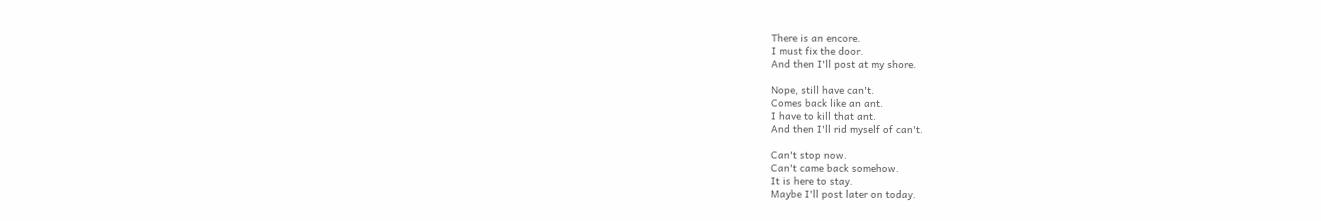There is an encore.
I must fix the door.
And then I'll post at my shore.

Nope, still have can't.
Comes back like an ant.
I have to kill that ant.
And then I'll rid myself of can't.

Can't stop now.
Can't came back somehow.
It is here to stay.
Maybe I'll post later on today.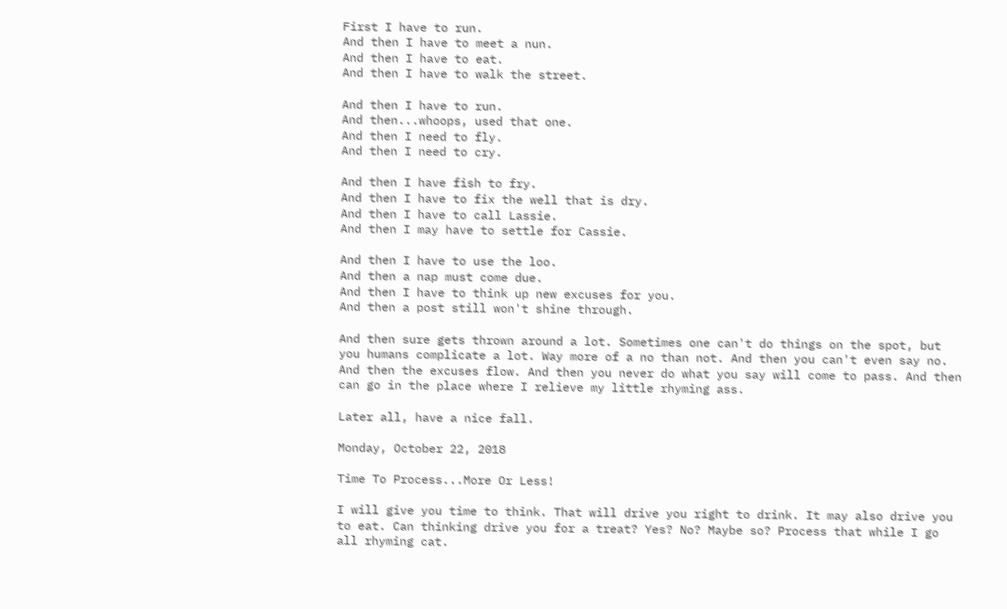First I have to run.
And then I have to meet a nun.
And then I have to eat.
And then I have to walk the street.

And then I have to run.
And then...whoops, used that one.
And then I need to fly.
And then I need to cry.

And then I have fish to fry.
And then I have to fix the well that is dry.
And then I have to call Lassie.
And then I may have to settle for Cassie.

And then I have to use the loo.
And then a nap must come due.
And then I have to think up new excuses for you.
And then a post still won't shine through.

And then sure gets thrown around a lot. Sometimes one can't do things on the spot, but you humans complicate a lot. Way more of a no than not. And then you can't even say no. And then the excuses flow. And then you never do what you say will come to pass. And then can go in the place where I relieve my little rhyming ass.

Later all, have a nice fall.

Monday, October 22, 2018

Time To Process...More Or Less!

I will give you time to think. That will drive you right to drink. It may also drive you to eat. Can thinking drive you for a treat? Yes? No? Maybe so? Process that while I go all rhyming cat.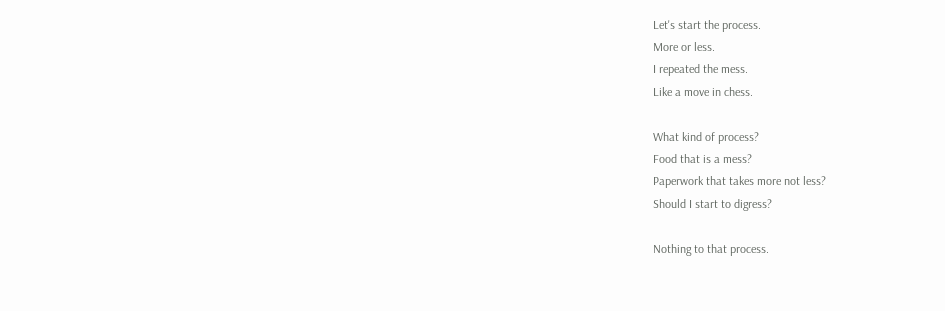Let's start the process.
More or less.
I repeated the mess.
Like a move in chess.

What kind of process?
Food that is a mess?
Paperwork that takes more not less?
Should I start to digress?

Nothing to that process.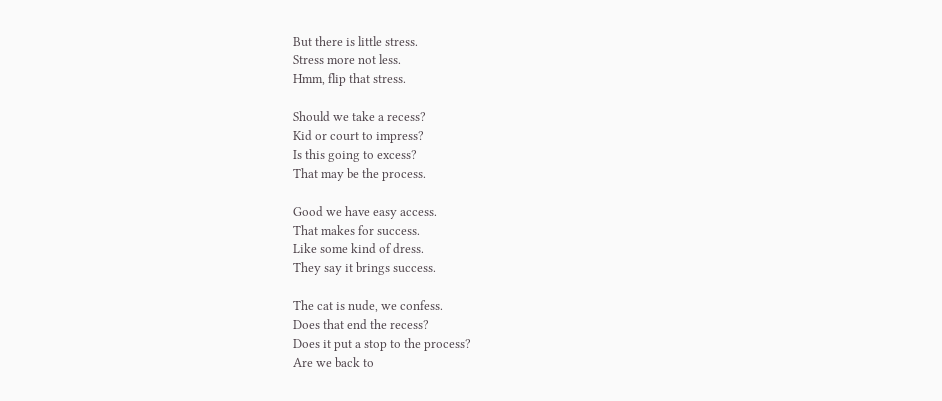But there is little stress.
Stress more not less.
Hmm, flip that stress.

Should we take a recess?
Kid or court to impress?
Is this going to excess?
That may be the process.

Good we have easy access.
That makes for success.
Like some kind of dress.
They say it brings success.

The cat is nude, we confess.
Does that end the recess?
Does it put a stop to the process?
Are we back to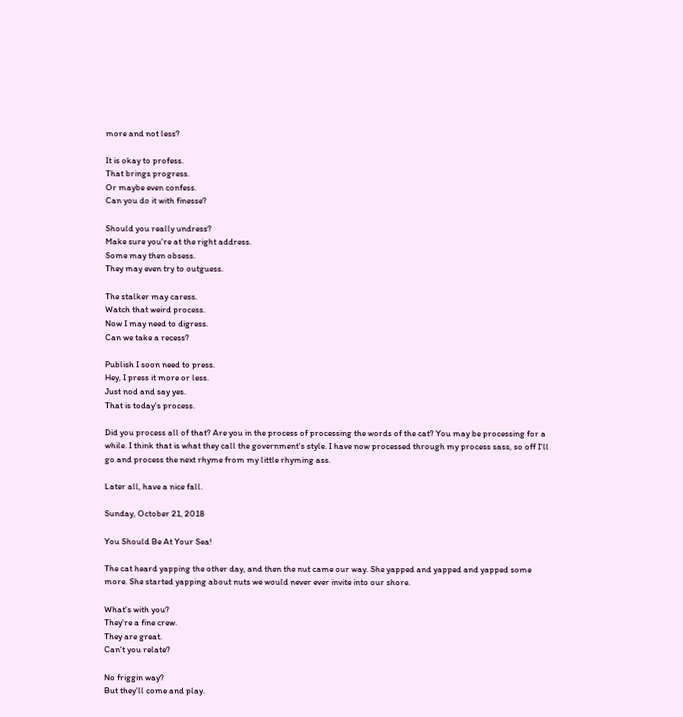more and not less?

It is okay to profess.
That brings progress.
Or maybe even confess.
Can you do it with finesse?

Should you really undress?
Make sure you're at the right address.
Some may then obsess.
They may even try to outguess.

The stalker may caress.
Watch that weird process.
Now I may need to digress.
Can we take a recess?

Publish I soon need to press.
Hey, I press it more or less.
Just nod and say yes.
That is today's process.

Did you process all of that? Are you in the process of processing the words of the cat? You may be processing for a while. I think that is what they call the government's style. I have now processed through my process sass, so off I'll go and process the next rhyme from my little rhyming ass.

Later all, have a nice fall.

Sunday, October 21, 2018

You Should Be At Your Sea!

The cat heard yapping the other day, and then the nut came our way. She yapped and yapped and yapped some more. She started yapping about nuts we would never ever invite into our shore.

What's with you?
They're a fine crew.
They are great.
Can't you relate?

No friggin way?
But they'll come and play.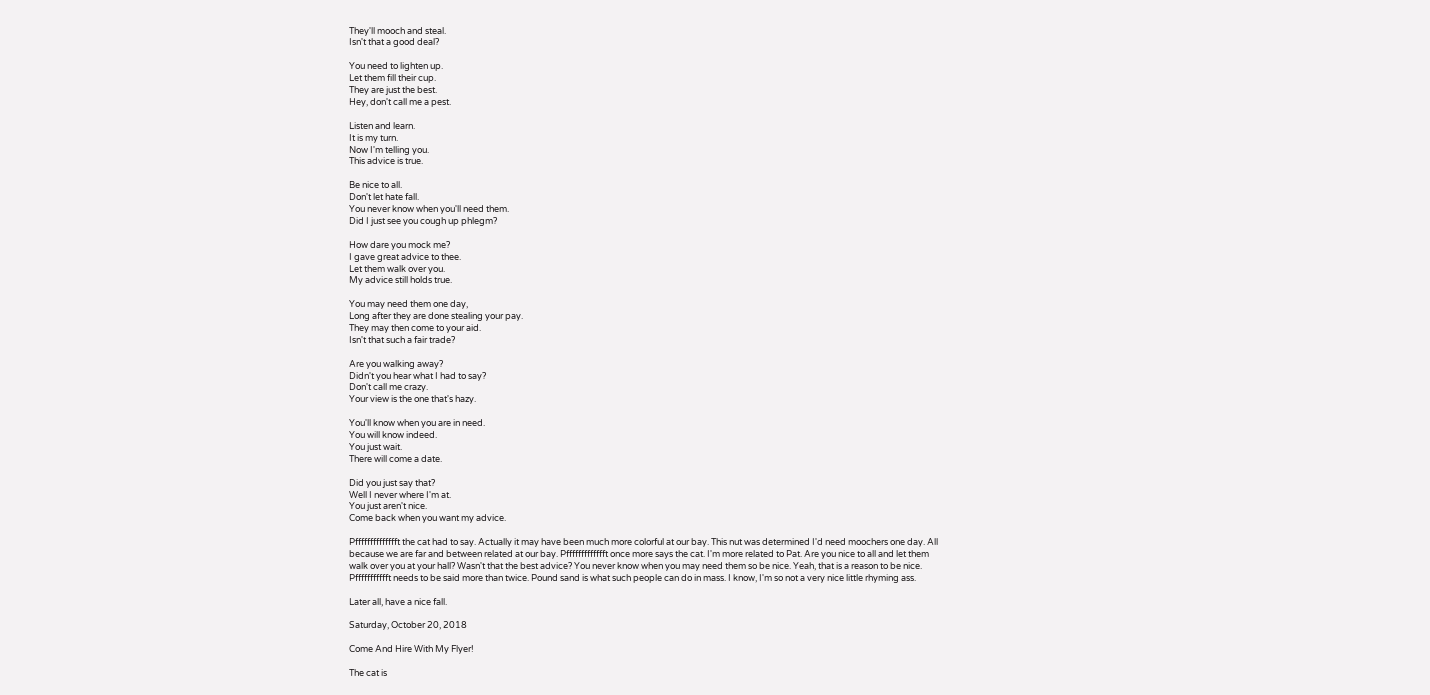They'll mooch and steal.
Isn't that a good deal?

You need to lighten up.
Let them fill their cup.
They are just the best.
Hey, don't call me a pest.

Listen and learn.
It is my turn.
Now I'm telling you.
This advice is true.

Be nice to all.
Don't let hate fall.
You never know when you'll need them.
Did I just see you cough up phlegm?

How dare you mock me?
I gave great advice to thee.
Let them walk over you.
My advice still holds true.

You may need them one day,
Long after they are done stealing your pay.
They may then come to your aid.
Isn't that such a fair trade?

Are you walking away?
Didn't you hear what I had to say?
Don't call me crazy.
Your view is the one that's hazy.

You'll know when you are in need.
You will know indeed.
You just wait.
There will come a date.

Did you just say that?
Well I never where I'm at.
You just aren't nice.
Come back when you want my advice.

Pfffffffffffffft the cat had to say. Actually it may have been much more colorful at our bay. This nut was determined I'd need moochers one day. All because we are far and between related at our bay. Pffffffffffffft once more says the cat. I'm more related to Pat. Are you nice to all and let them walk over you at your hall? Wasn't that the best advice? You never know when you may need them so be nice. Yeah, that is a reason to be nice. Pffffffffffft needs to be said more than twice. Pound sand is what such people can do in mass. I know, I'm so not a very nice little rhyming ass.

Later all, have a nice fall.

Saturday, October 20, 2018

Come And Hire With My Flyer!

The cat is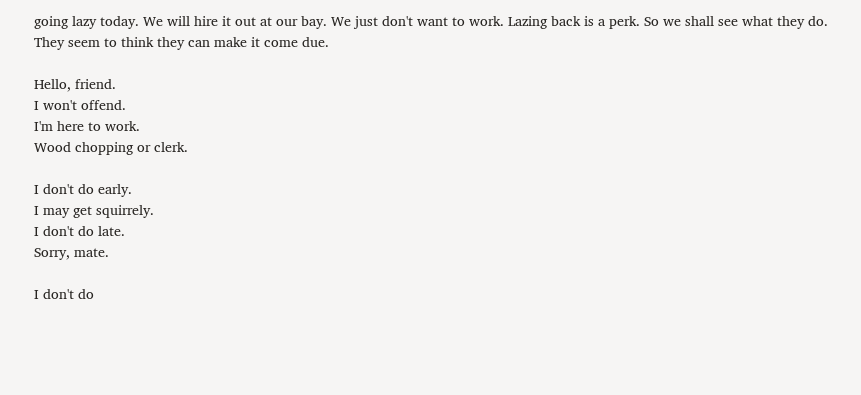going lazy today. We will hire it out at our bay. We just don't want to work. Lazing back is a perk. So we shall see what they do. They seem to think they can make it come due.

Hello, friend.
I won't offend.
I'm here to work.
Wood chopping or clerk.

I don't do early.
I may get squirrely.
I don't do late.
Sorry, mate.

I don't do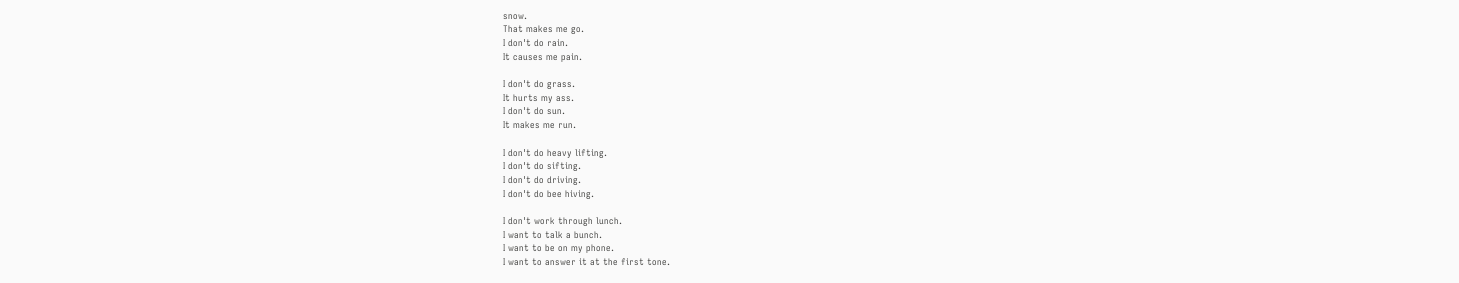snow.
That makes me go.
I don't do rain.
It causes me pain.

I don't do grass.
It hurts my ass.
I don't do sun.
It makes me run.

I don't do heavy lifting.
I don't do sifting.
I don't do driving.
I don't do bee hiving.

I don't work through lunch.
I want to talk a bunch.
I want to be on my phone.
I want to answer it at the first tone.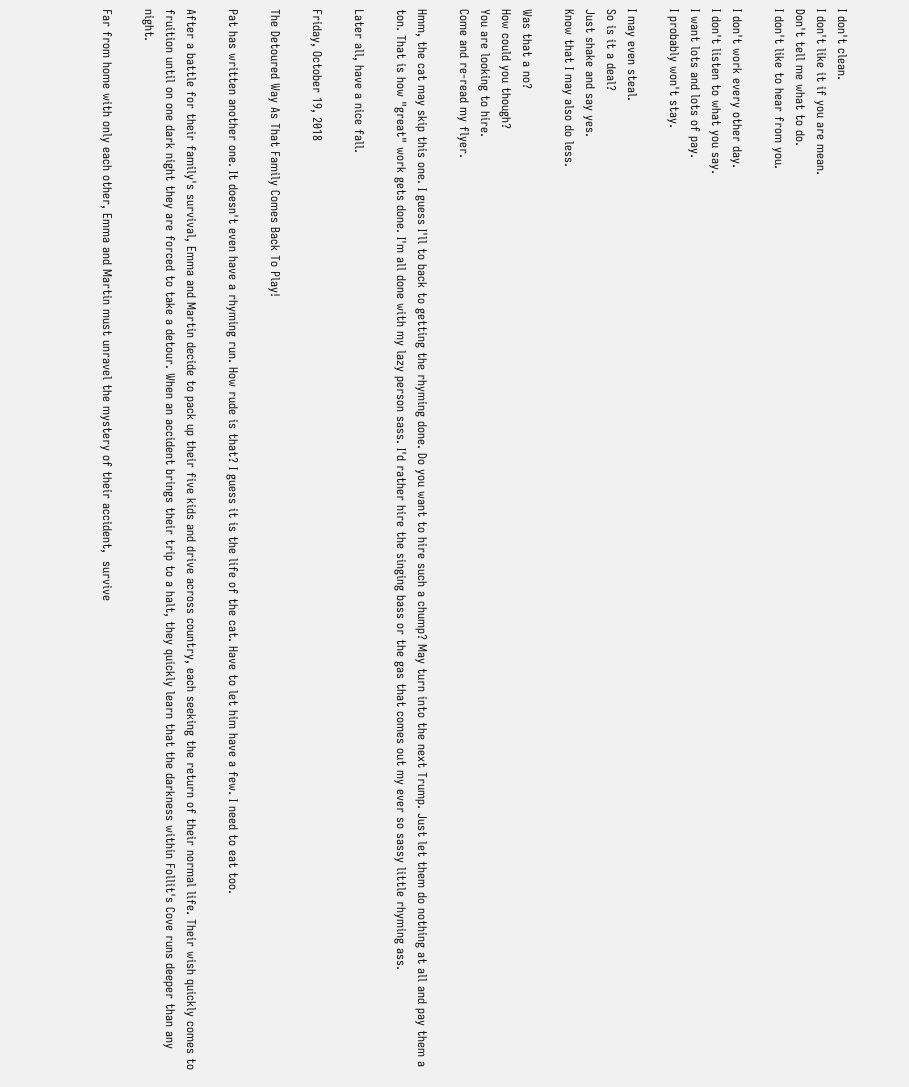I don't clean.
I don't like it if you are mean.
Don't tell me what to do.
I don't like to hear from you.

I don't work every other day.
I don't listen to what you say.
I want lots and lots of pay.
I probably won't stay.

I may even steal.
So is it a deal?
Just shake and say yes.
Know that I may also do less.

Was that a no?
How could you though?
You are looking to hire.
Come and re-read my flyer.

Hmm, the cat may skip this one. I guess I'll to back to getting the rhyming done. Do you want to hire such a chump? May turn into the next Trump. Just let them do nothing at all and pay them a ton. That is how "great" work gets done. I'm all done with my lazy person sass. I'd rather hire the singing bass or the gas that comes out my ever so sassy little rhyming ass.

Later all, have a nice fall.

Friday, October 19, 2018

The Detoured Way As That Family Comes Back To Play!

Pat has written another one. It doesn't even have a rhyming run. How rude is that? I guess it is the life of the cat. Have to let him have a few. I need to eat too.

After a battle for their family's survival, Emma and Martin decide to pack up their five kids and drive across country, each seeking the return of their normal life. Their wish quickly comes to fruition until on one dark night they are forced to take a detour. When an accident brings their trip to a halt, they quickly learn that the darkness within Follit's Cove runs deeper than any night.

Far from home with only each other, Emma and Martin must unravel the mystery of their accident,  survive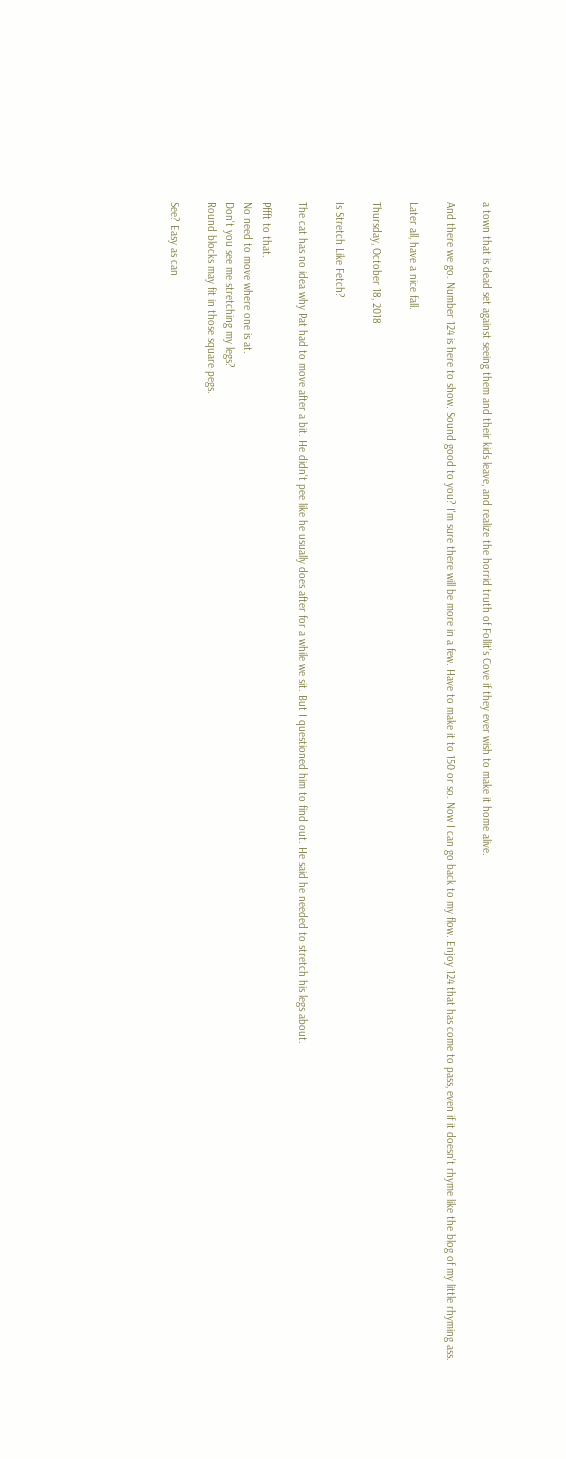a town that is dead set against seeing them and their kids leave, and realize the horrid truth of Follit's Cove if they ever wish to make it home alive.

And there we go. Number 124 is here to show. Sound good to you? I'm sure there will be more in a few. Have to make it to 150 or so. Now I can go back to my flow. Enjoy 124 that has come to pass, even if it doesn't rhyme like the blog of my little rhyming ass.

Later all, have a nice fall.

Thursday, October 18, 2018

Is Stretch Like Fetch?

The cat has no idea why Pat had to move after a bit. He didn't pee like he usually does after for a while we sit. But I questioned him to find out. He said he needed to stretch his legs about.

Pffft to that.
No need to move where one is at.
Don't you see me stretching my legs?
Round blocks may fit in those square pegs.

See? Easy as can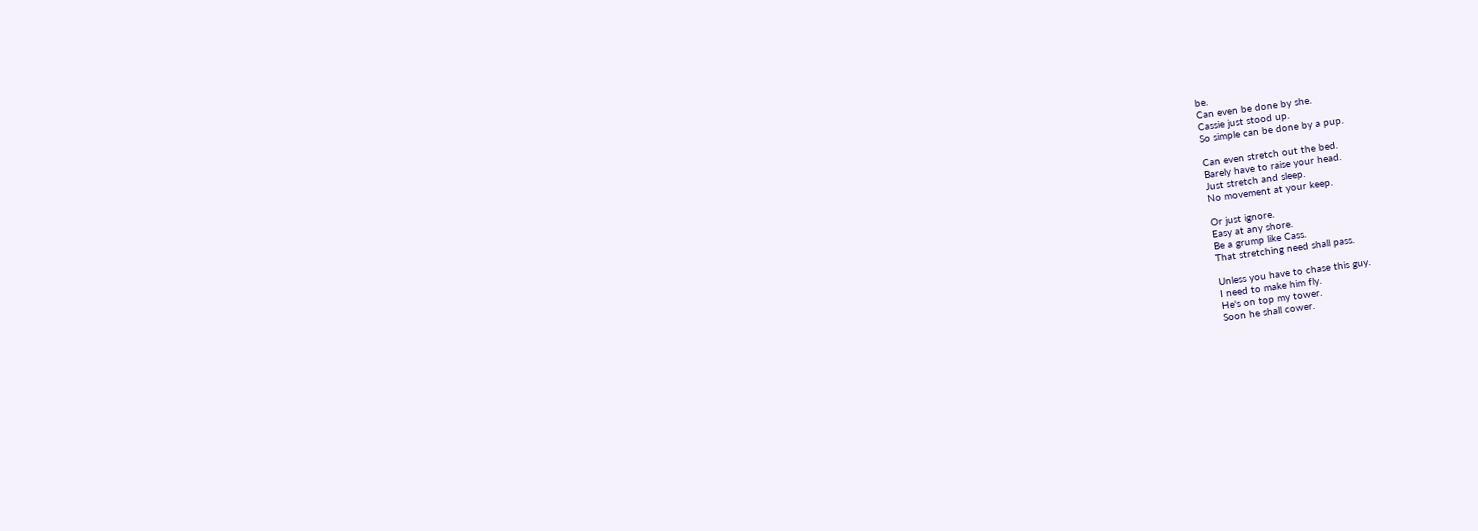be.
Can even be done by she.
Cassie just stood up.
So simple can be done by a pup.

Can even stretch out the bed.
Barely have to raise your head.
Just stretch and sleep.
No movement at your keep.

Or just ignore.
Easy at any shore.
Be a grump like Cass.
That stretching need shall pass.

Unless you have to chase this guy.
I need to make him fly.
He's on top my tower.
Soon he shall cower.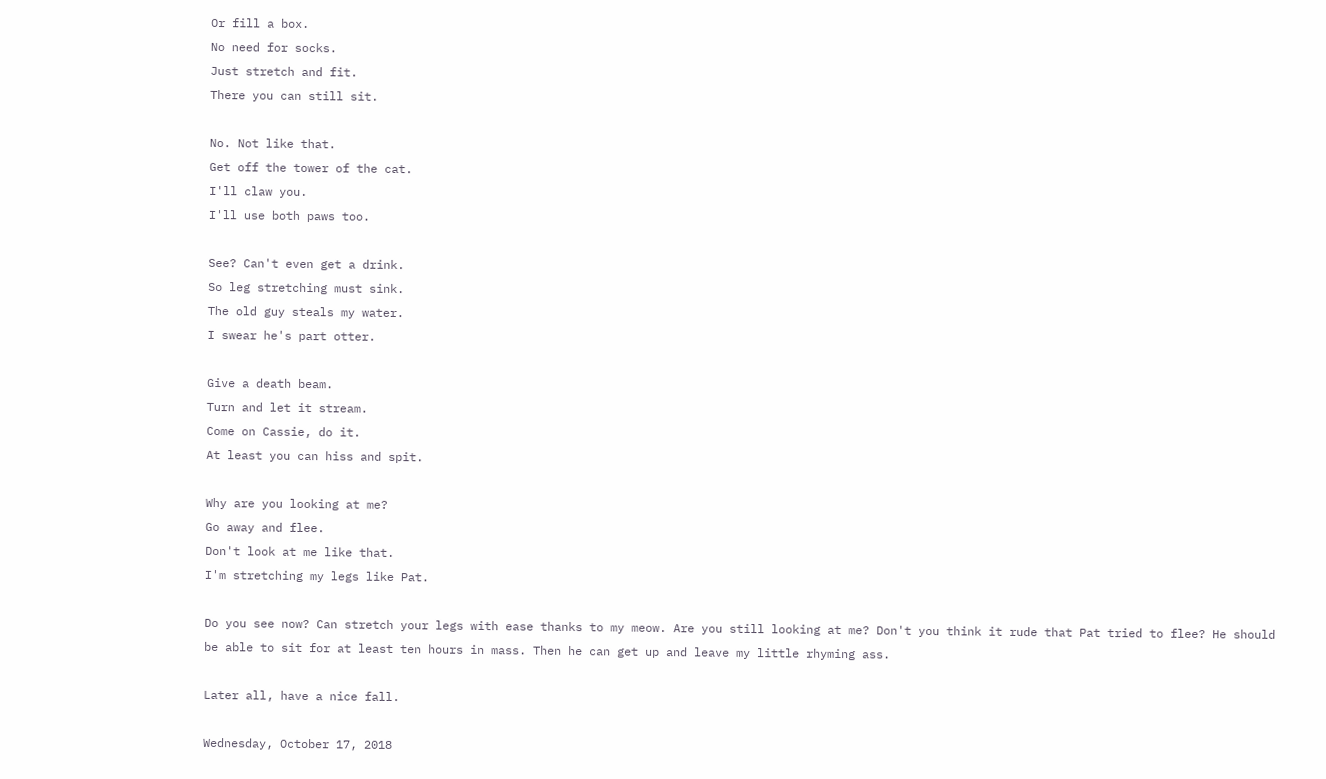Or fill a box.
No need for socks.
Just stretch and fit.
There you can still sit.

No. Not like that.
Get off the tower of the cat.
I'll claw you.
I'll use both paws too.

See? Can't even get a drink.
So leg stretching must sink.
The old guy steals my water.
I swear he's part otter.

Give a death beam.
Turn and let it stream.
Come on Cassie, do it.
At least you can hiss and spit.

Why are you looking at me?
Go away and flee.
Don't look at me like that.
I'm stretching my legs like Pat.

Do you see now? Can stretch your legs with ease thanks to my meow. Are you still looking at me? Don't you think it rude that Pat tried to flee? He should be able to sit for at least ten hours in mass. Then he can get up and leave my little rhyming ass.

Later all, have a nice fall.

Wednesday, October 17, 2018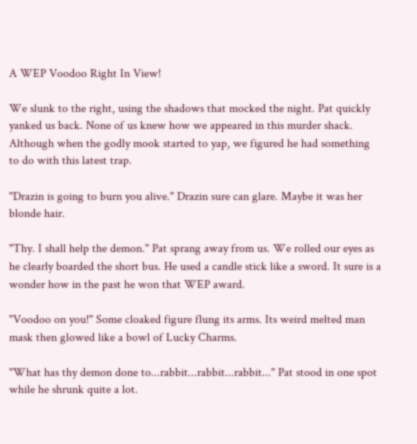A WEP Voodoo Right In View!

We slunk to the right, using the shadows that mocked the night. Pat quickly yanked us back. None of us knew how we appeared in this murder shack. Although when the godly mook started to yap, we figured he had something to do with this latest trap.

"Drazin is going to burn you alive." Drazin sure can glare. Maybe it was her blonde hair.

"Thy. I shall help the demon." Pat sprang away from us. We rolled our eyes as he clearly boarded the short bus. He used a candle stick like a sword. It sure is a wonder how in the past he won that WEP award.

"Voodoo on you!" Some cloaked figure flung its arms. Its weird melted man mask then glowed like a bowl of Lucky Charms.

"What has thy demon done to...rabbit...rabbit...rabbit..." Pat stood in one spot while he shrunk quite a lot.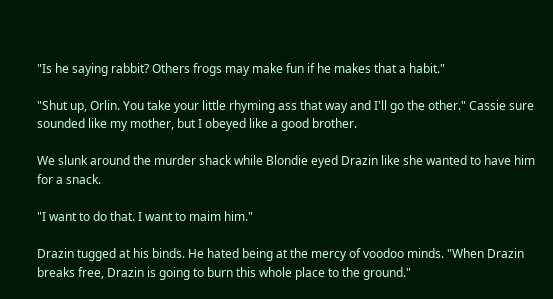"Is he saying rabbit? Others frogs may make fun if he makes that a habit."

"Shut up, Orlin. You take your little rhyming ass that way and I'll go the other." Cassie sure sounded like my mother, but I obeyed like a good brother.

We slunk around the murder shack while Blondie eyed Drazin like she wanted to have him for a snack.

"I want to do that. I want to maim him."

Drazin tugged at his binds. He hated being at the mercy of voodoo minds. "When Drazin breaks free, Drazin is going to burn this whole place to the ground."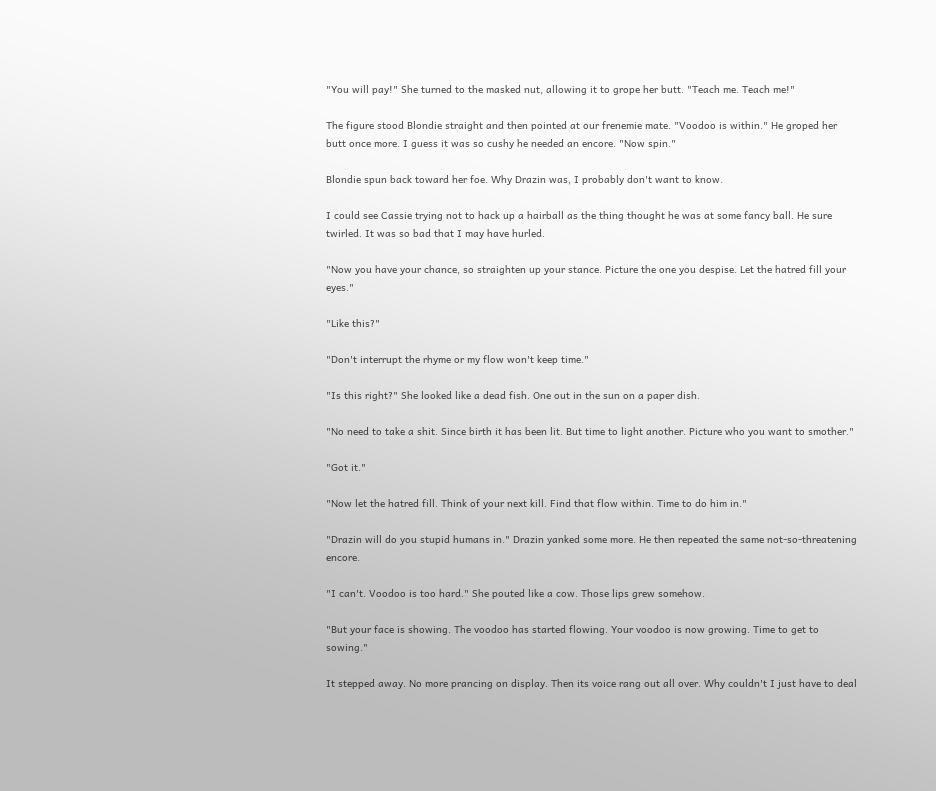"You will pay!" She turned to the masked nut, allowing it to grope her butt. "Teach me. Teach me!"

The figure stood Blondie straight and then pointed at our frenemie mate. "Voodoo is within." He groped her butt once more. I guess it was so cushy he needed an encore. "Now spin."

Blondie spun back toward her foe. Why Drazin was, I probably don't want to know.

I could see Cassie trying not to hack up a hairball as the thing thought he was at some fancy ball. He sure twirled. It was so bad that I may have hurled.

"Now you have your chance, so straighten up your stance. Picture the one you despise. Let the hatred fill your eyes."

"Like this?"

"Don't interrupt the rhyme or my flow won't keep time."

"Is this right?" She looked like a dead fish. One out in the sun on a paper dish.

"No need to take a shit. Since birth it has been lit. But time to light another. Picture who you want to smother."

"Got it."

"Now let the hatred fill. Think of your next kill. Find that flow within. Time to do him in."

"Drazin will do you stupid humans in." Drazin yanked some more. He then repeated the same not-so-threatening encore.

"I can't. Voodoo is too hard." She pouted like a cow. Those lips grew somehow.

"But your face is showing. The voodoo has started flowing. Your voodoo is now growing. Time to get to sowing."

It stepped away. No more prancing on display. Then its voice rang out all over. Why couldn't I just have to deal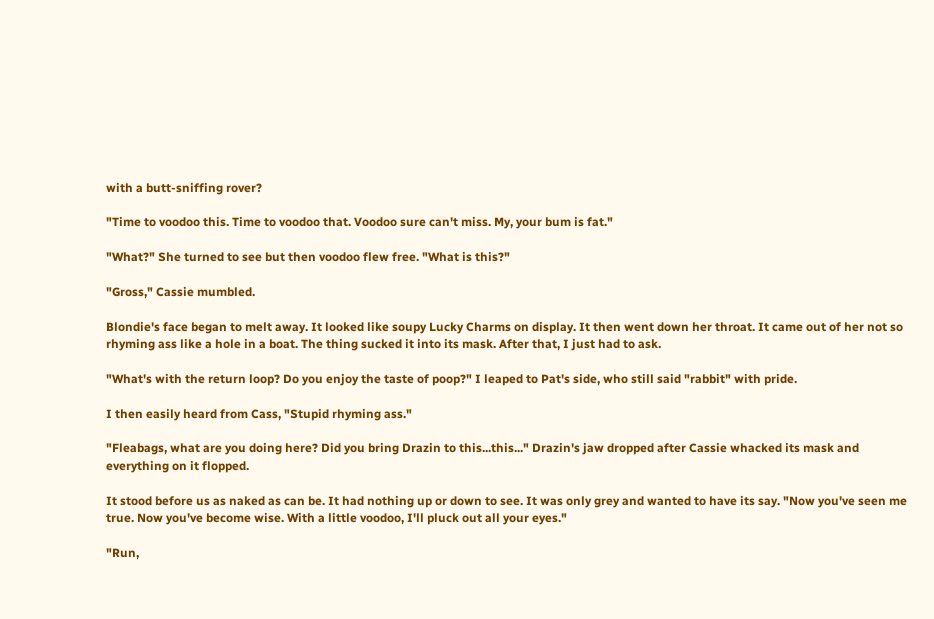with a butt-sniffing rover?

"Time to voodoo this. Time to voodoo that. Voodoo sure can't miss. My, your bum is fat."

"What?" She turned to see but then voodoo flew free. "What is this?"

"Gross," Cassie mumbled.

Blondie's face began to melt away. It looked like soupy Lucky Charms on display. It then went down her throat. It came out of her not so rhyming ass like a hole in a boat. The thing sucked it into its mask. After that, I just had to ask.

"What's with the return loop? Do you enjoy the taste of poop?" I leaped to Pat's side, who still said "rabbit" with pride.

I then easily heard from Cass, "Stupid rhyming ass."

"Fleabags, what are you doing here? Did you bring Drazin to this...this..." Drazin's jaw dropped after Cassie whacked its mask and everything on it flopped.

It stood before us as naked as can be. It had nothing up or down to see. It was only grey and wanted to have its say. "Now you've seen me true. Now you've become wise. With a little voodoo, I'll pluck out all your eyes."

"Run,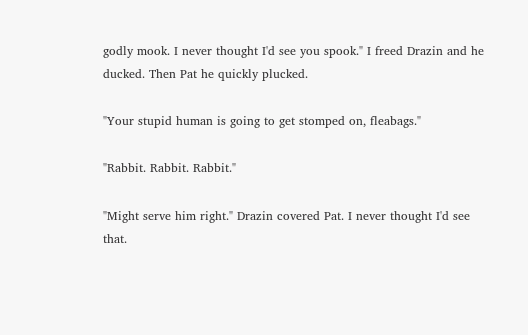godly mook. I never thought I'd see you spook." I freed Drazin and he ducked. Then Pat he quickly plucked.

"Your stupid human is going to get stomped on, fleabags."

"Rabbit. Rabbit. Rabbit."

"Might serve him right." Drazin covered Pat. I never thought I'd see that.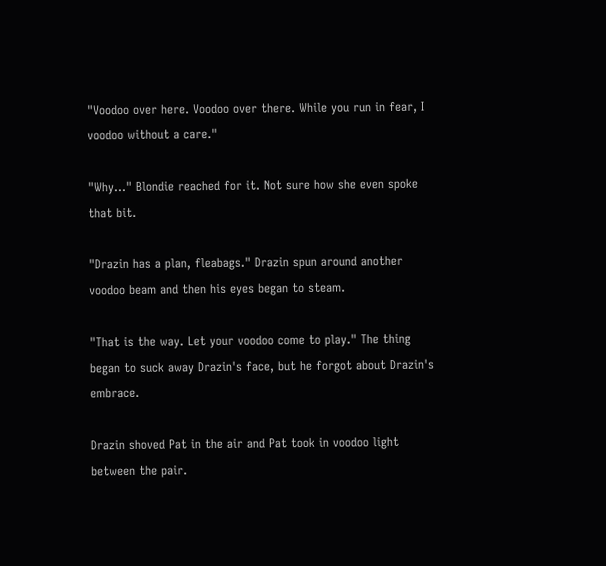"Voodoo over here. Voodoo over there. While you run in fear, I voodoo without a care."

"Why..." Blondie reached for it. Not sure how she even spoke that bit.

"Drazin has a plan, fleabags." Drazin spun around another voodoo beam and then his eyes began to steam.

"That is the way. Let your voodoo come to play." The thing began to suck away Drazin's face, but he forgot about Drazin's embrace.

Drazin shoved Pat in the air and Pat took in voodoo light between the pair.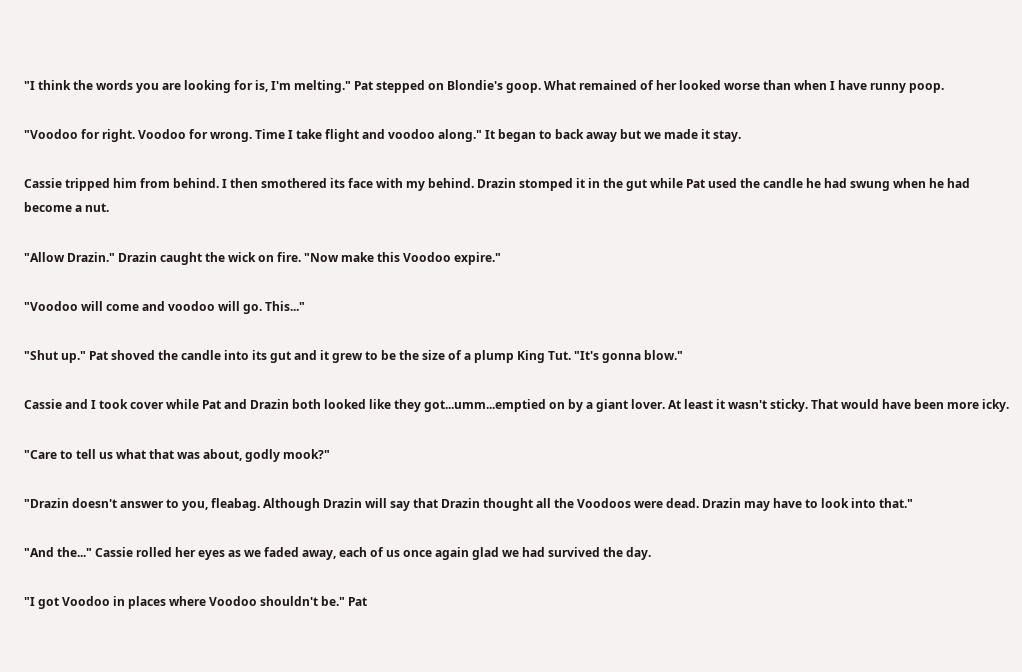"I think the words you are looking for is, I'm melting." Pat stepped on Blondie's goop. What remained of her looked worse than when I have runny poop.

"Voodoo for right. Voodoo for wrong. Time I take flight and voodoo along." It began to back away but we made it stay.

Cassie tripped him from behind. I then smothered its face with my behind. Drazin stomped it in the gut while Pat used the candle he had swung when he had become a nut.

"Allow Drazin." Drazin caught the wick on fire. "Now make this Voodoo expire."

"Voodoo will come and voodoo will go. This..."

"Shut up." Pat shoved the candle into its gut and it grew to be the size of a plump King Tut. "It's gonna blow."

Cassie and I took cover while Pat and Drazin both looked like they got...umm...emptied on by a giant lover. At least it wasn't sticky. That would have been more icky.

"Care to tell us what that was about, godly mook?"

"Drazin doesn't answer to you, fleabag. Although Drazin will say that Drazin thought all the Voodoos were dead. Drazin may have to look into that."

"And the..." Cassie rolled her eyes as we faded away, each of us once again glad we had survived the day.

"I got Voodoo in places where Voodoo shouldn't be." Pat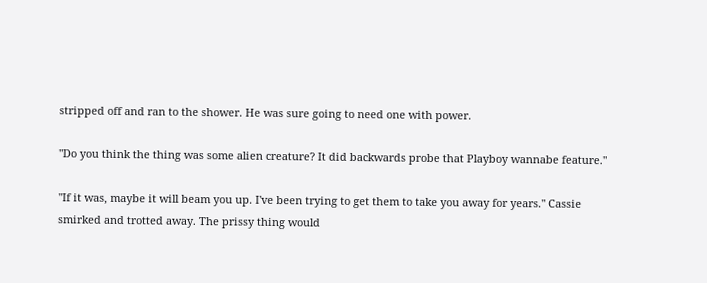stripped off and ran to the shower. He was sure going to need one with power.

"Do you think the thing was some alien creature? It did backwards probe that Playboy wannabe feature."

"If it was, maybe it will beam you up. I've been trying to get them to take you away for years." Cassie smirked and trotted away. The prissy thing would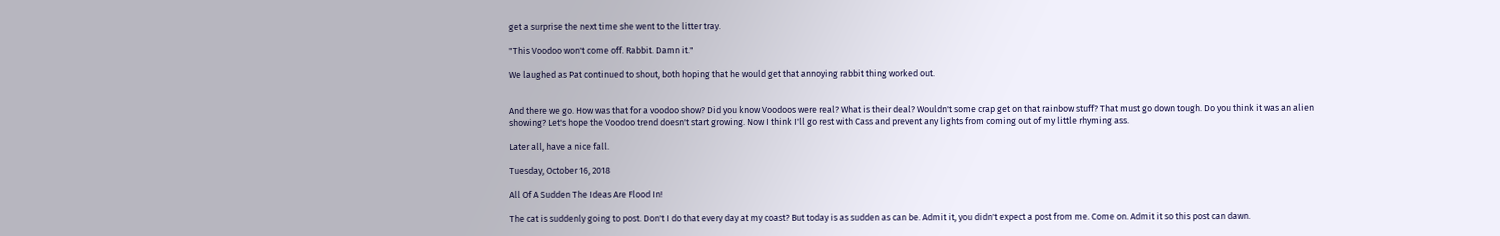get a surprise the next time she went to the litter tray.

"This Voodoo won't come off. Rabbit. Damn it."

We laughed as Pat continued to shout, both hoping that he would get that annoying rabbit thing worked out.


And there we go. How was that for a voodoo show? Did you know Voodoos were real? What is their deal? Wouldn't some crap get on that rainbow stuff? That must go down tough. Do you think it was an alien showing? Let's hope the Voodoo trend doesn't start growing. Now I think I'll go rest with Cass and prevent any lights from coming out of my little rhyming ass.

Later all, have a nice fall.

Tuesday, October 16, 2018

All Of A Sudden The Ideas Are Flood In!

The cat is suddenly going to post. Don't I do that every day at my coast? But today is as sudden as can be. Admit it, you didn't expect a post from me. Come on. Admit it so this post can dawn.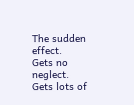The sudden effect.
Gets no neglect.
Gets lots of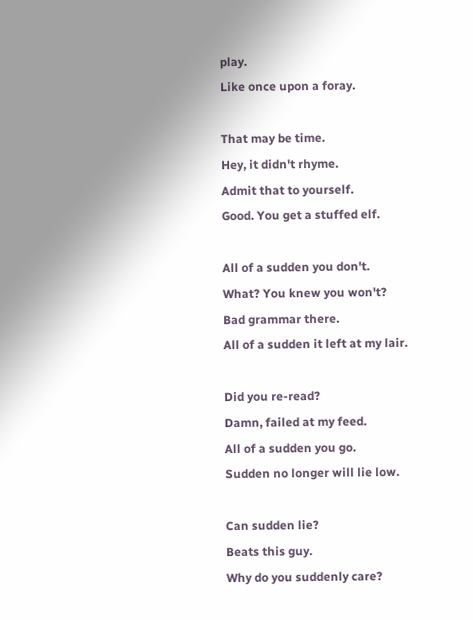play.
Like once upon a foray.

That may be time.
Hey, it didn't rhyme.
Admit that to yourself.
Good. You get a stuffed elf.

All of a sudden you don't.
What? You knew you won't?
Bad grammar there.
All of a sudden it left at my lair.

Did you re-read?
Damn, failed at my feed.
All of a sudden you go.
Sudden no longer will lie low.

Can sudden lie?
Beats this guy.
Why do you suddenly care?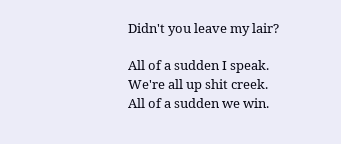Didn't you leave my lair?

All of a sudden I speak.
We're all up shit creek.
All of a sudden we win.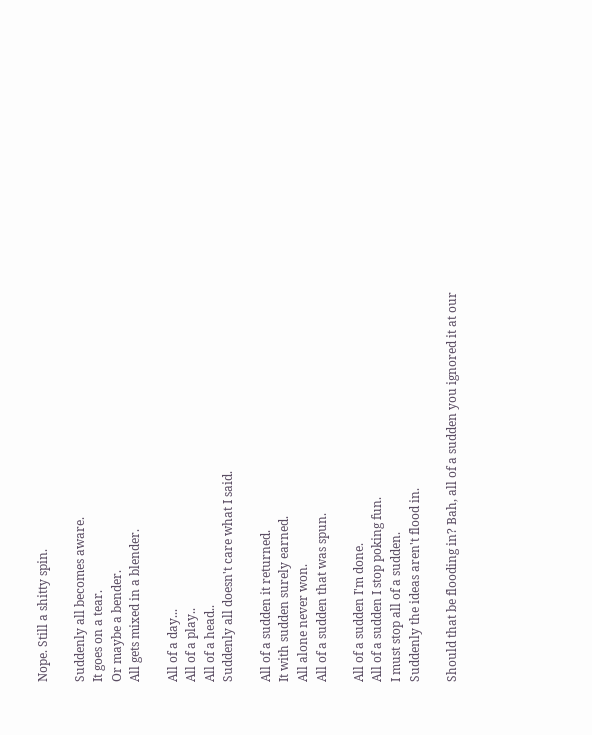Nope. Still a shitty spin.

Suddenly all becomes aware.
It goes on a tear.
Or maybe a bender.
All gets mixed in a blender.

All of a day...
All of a play..
All of a head..
Suddenly all doesn't care what I said.

All of a sudden it returned.
It with sudden surely earned.
All alone never won.
All of a sudden that was spun.

All of a sudden I'm done.
All of a sudden I stop poking fun.
I must stop all of a sudden.
Suddenly the ideas aren't flood in.

Should that be flooding in? Bah, all of a sudden you ignored it at our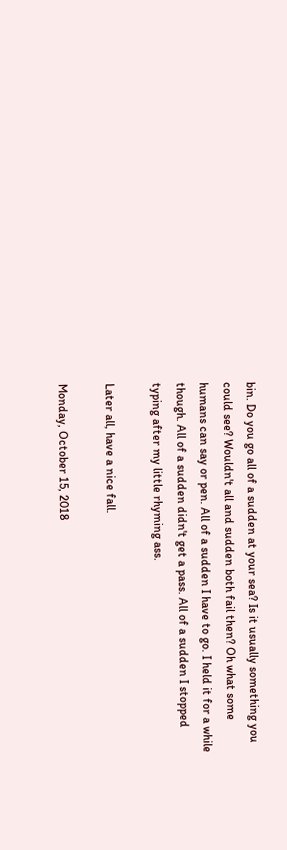bin. Do you go all of a sudden at your sea? Is it usually something you could see? Wouldn't all and sudden both fail then? Oh what some humans can say or pen. All of a sudden I have to go. I held it for a while though. All of a sudden didn't get a pass. All of a sudden I stopped typing after my little rhyming ass.

Later all, have a nice fall.

Monday, October 15, 2018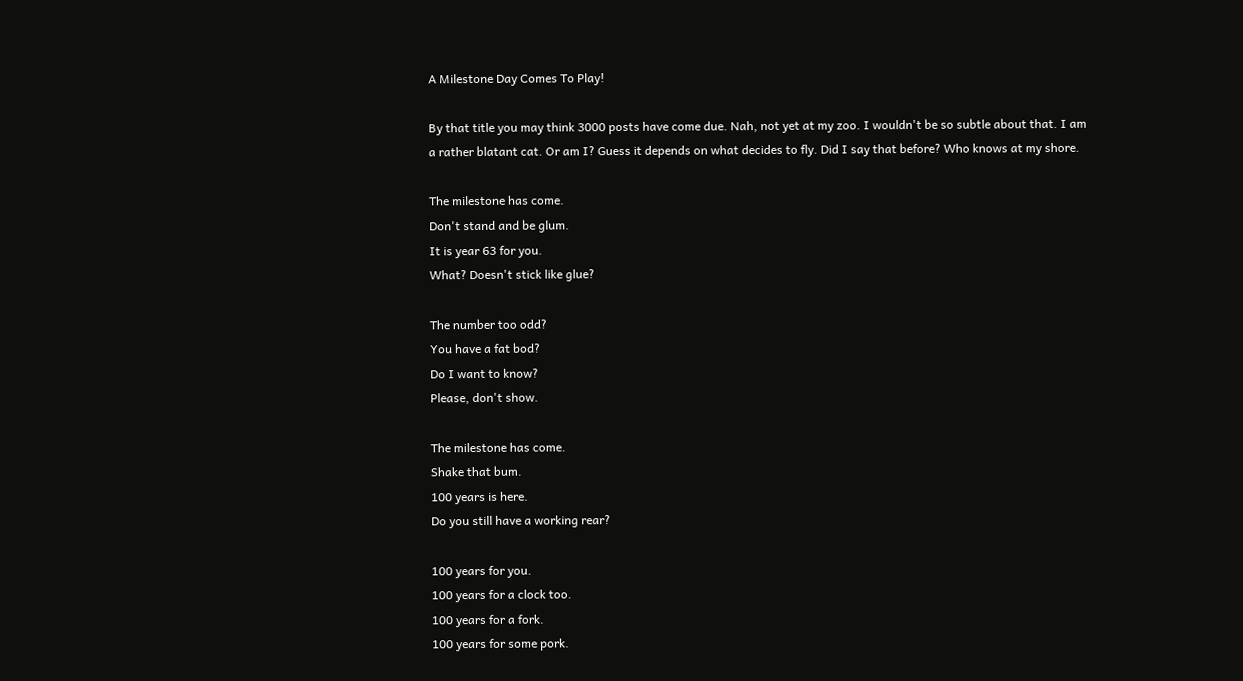A Milestone Day Comes To Play!

By that title you may think 3000 posts have come due. Nah, not yet at my zoo. I wouldn't be so subtle about that. I am a rather blatant cat. Or am I? Guess it depends on what decides to fly. Did I say that before? Who knows at my shore.

The milestone has come.
Don't stand and be glum.
It is year 63 for you.
What? Doesn't stick like glue?

The number too odd?
You have a fat bod?
Do I want to know?
Please, don't show.

The milestone has come.
Shake that bum.
100 years is here.
Do you still have a working rear?

100 years for you.
100 years for a clock too.
100 years for a fork.
100 years for some pork.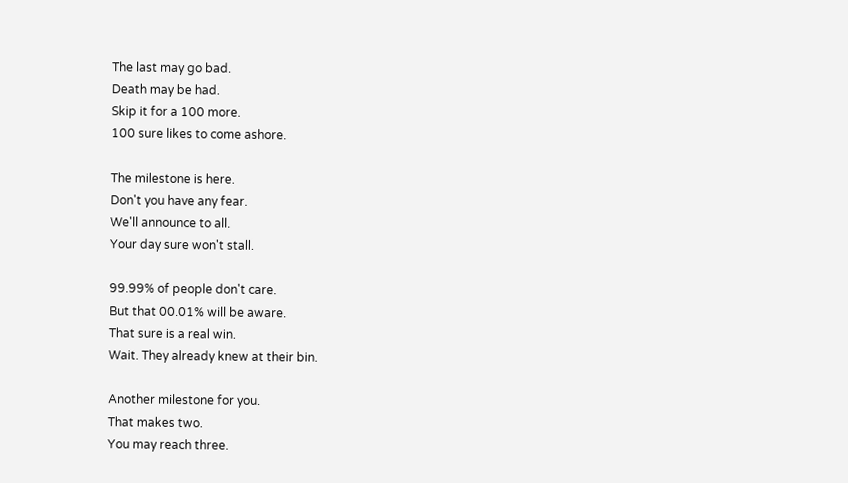The last may go bad.
Death may be had.
Skip it for a 100 more.
100 sure likes to come ashore.

The milestone is here.
Don't you have any fear.
We'll announce to all.
Your day sure won't stall.

99.99% of people don't care.
But that 00.01% will be aware.
That sure is a real win.
Wait. They already knew at their bin.

Another milestone for you.
That makes two.
You may reach three.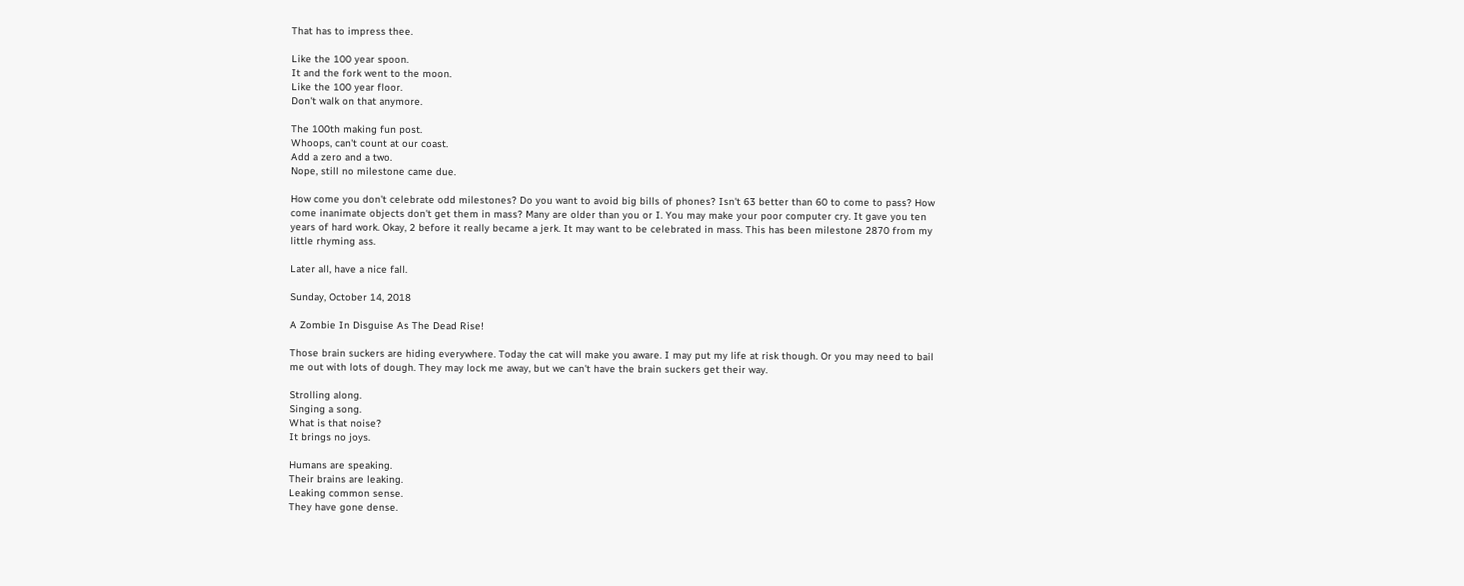That has to impress thee.

Like the 100 year spoon.
It and the fork went to the moon.
Like the 100 year floor.
Don't walk on that anymore.

The 100th making fun post.
Whoops, can't count at our coast.
Add a zero and a two.
Nope, still no milestone came due.

How come you don't celebrate odd milestones? Do you want to avoid big bills of phones? Isn't 63 better than 60 to come to pass? How come inanimate objects don't get them in mass? Many are older than you or I. You may make your poor computer cry. It gave you ten years of hard work. Okay, 2 before it really became a jerk. It may want to be celebrated in mass. This has been milestone 2870 from my little rhyming ass.

Later all, have a nice fall.

Sunday, October 14, 2018

A Zombie In Disguise As The Dead Rise!

Those brain suckers are hiding everywhere. Today the cat will make you aware. I may put my life at risk though. Or you may need to bail me out with lots of dough. They may lock me away, but we can't have the brain suckers get their way.

Strolling along.
Singing a song.
What is that noise?
It brings no joys.

Humans are speaking.
Their brains are leaking.
Leaking common sense.
They have gone dense.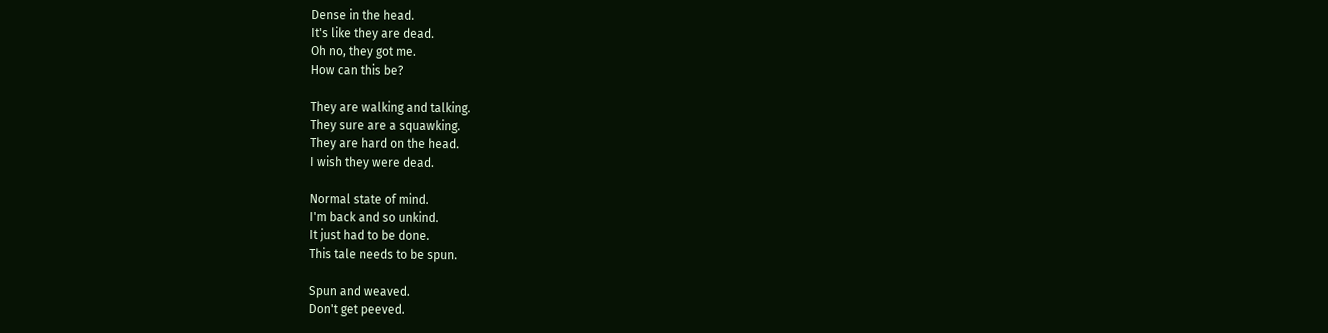Dense in the head.
It's like they are dead.
Oh no, they got me.
How can this be?

They are walking and talking.
They sure are a squawking.
They are hard on the head.
I wish they were dead.

Normal state of mind.
I'm back and so unkind.
It just had to be done.
This tale needs to be spun.

Spun and weaved.
Don't get peeved.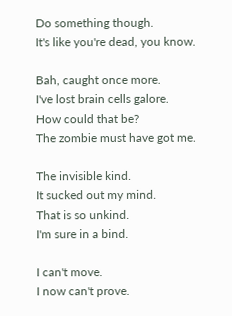Do something though.
It's like you're dead, you know.

Bah, caught once more.
I've lost brain cells galore.
How could that be?
The zombie must have got me.

The invisible kind.
It sucked out my mind.
That is so unkind.
I'm sure in a bind.

I can't move.
I now can't prove.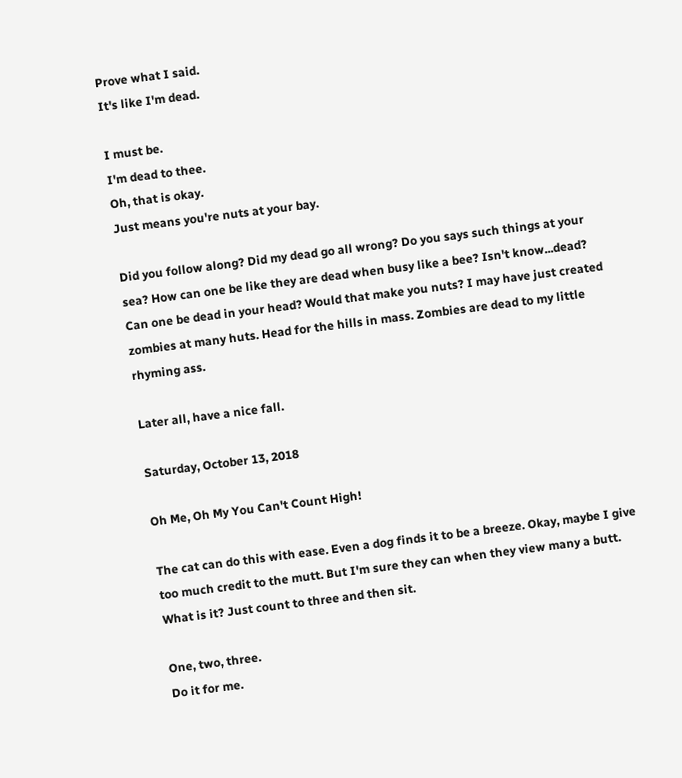Prove what I said.
It's like I'm dead.

I must be.
I'm dead to thee.
Oh, that is okay.
Just means you're nuts at your bay.

Did you follow along? Did my dead go all wrong? Do you says such things at your sea? How can one be like they are dead when busy like a bee? Isn't know...dead? Can one be dead in your head? Would that make you nuts? I may have just created zombies at many huts. Head for the hills in mass. Zombies are dead to my little rhyming ass.

Later all, have a nice fall.

Saturday, October 13, 2018

Oh Me, Oh My You Can't Count High!

The cat can do this with ease. Even a dog finds it to be a breeze. Okay, maybe I give too much credit to the mutt. But I'm sure they can when they view many a butt. What is it? Just count to three and then sit.

One, two, three.
Do it for me.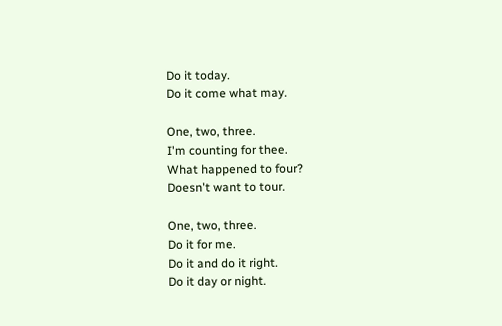Do it today.
Do it come what may.

One, two, three.
I'm counting for thee.
What happened to four?
Doesn't want to tour.

One, two, three.
Do it for me.
Do it and do it right.
Do it day or night.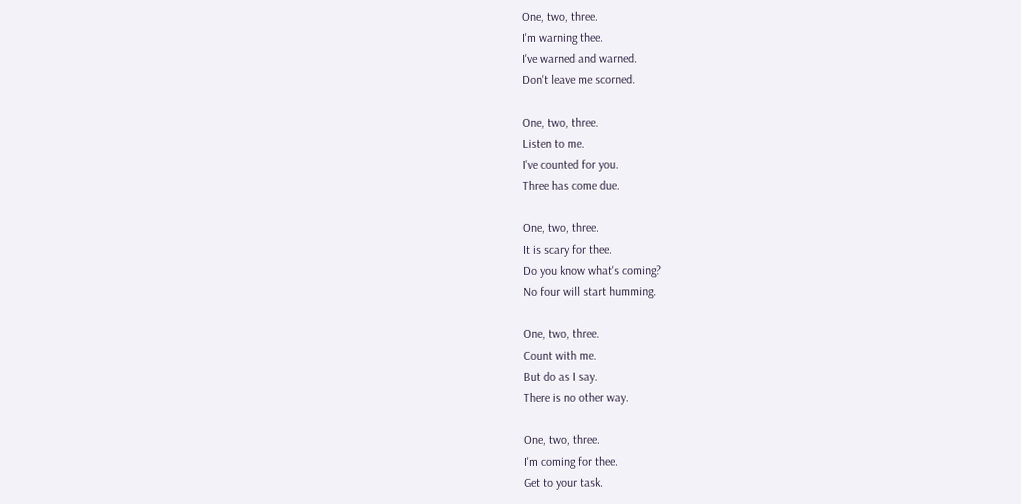One, two, three.
I'm warning thee.
I've warned and warned.
Don't leave me scorned.

One, two, three.
Listen to me.
I've counted for you.
Three has come due.

One, two, three.
It is scary for thee.
Do you know what's coming?
No four will start humming.

One, two, three.
Count with me.
But do as I say.
There is no other way.

One, two, three.
I'm coming for thee.
Get to your task.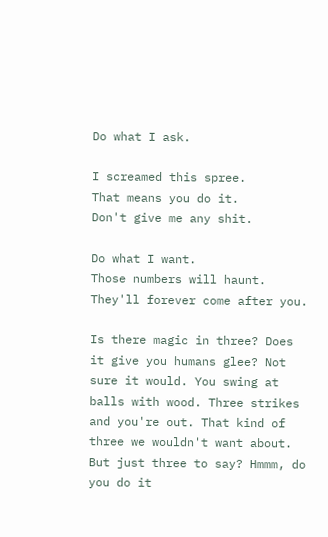Do what I ask.

I screamed this spree.
That means you do it.
Don't give me any shit.

Do what I want.
Those numbers will haunt.
They'll forever come after you.

Is there magic in three? Does it give you humans glee? Not sure it would. You swing at balls with wood. Three strikes and you're out. That kind of three we wouldn't want about. But just three to say? Hmmm, do you do it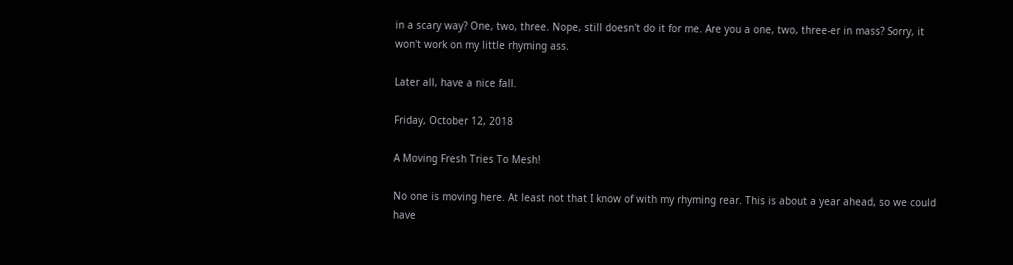in a scary way? One, two, three. Nope, still doesn't do it for me. Are you a one, two, three-er in mass? Sorry, it won't work on my little rhyming ass.

Later all, have a nice fall.

Friday, October 12, 2018

A Moving Fresh Tries To Mesh!

No one is moving here. At least not that I know of with my rhyming rear. This is about a year ahead, so we could have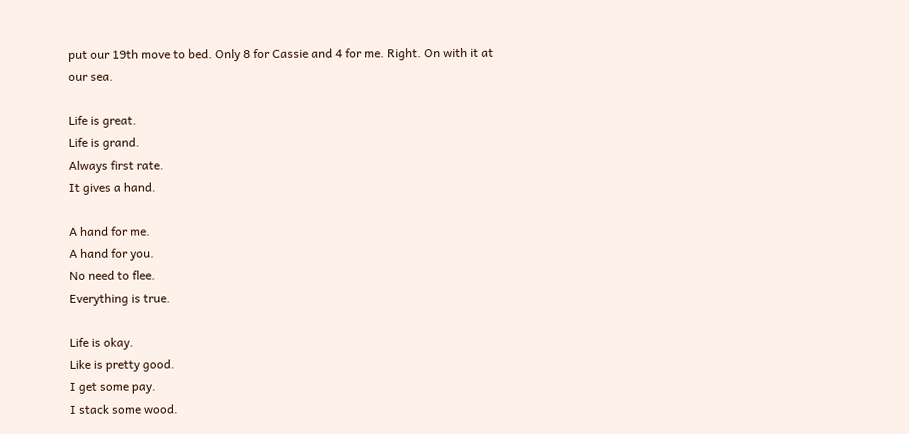put our 19th move to bed. Only 8 for Cassie and 4 for me. Right. On with it at our sea.

Life is great.
Life is grand.
Always first rate.
It gives a hand.

A hand for me.
A hand for you.
No need to flee.
Everything is true.

Life is okay.
Like is pretty good.
I get some pay.
I stack some wood.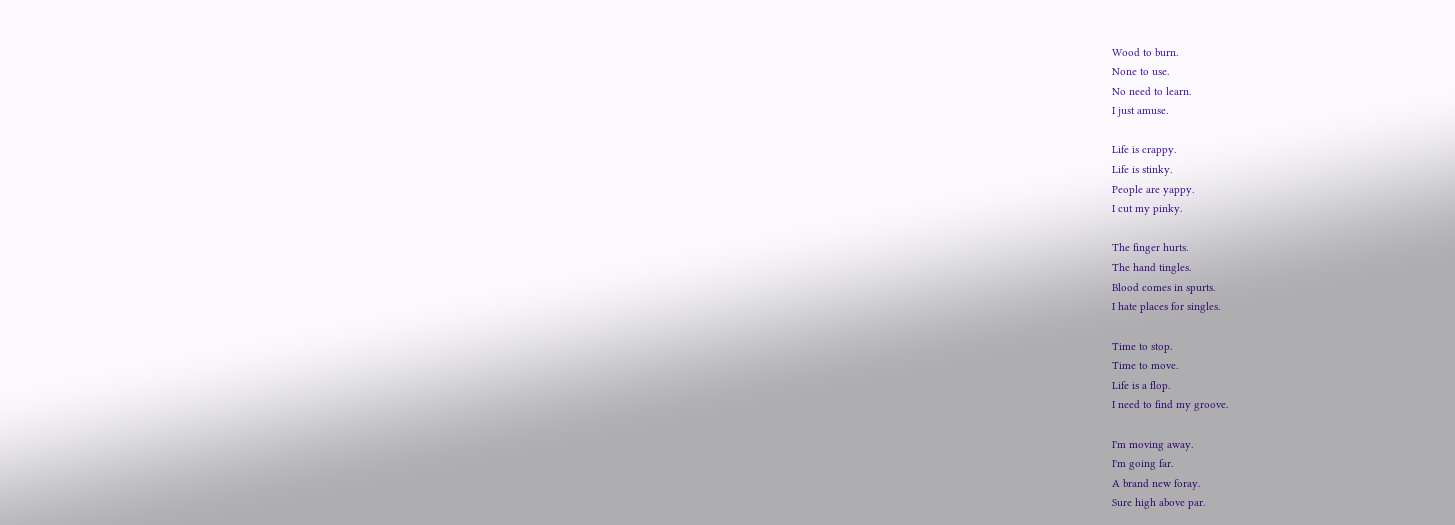Wood to burn.
None to use.
No need to learn.
I just amuse.

Life is crappy.
Life is stinky.
People are yappy.
I cut my pinky.

The finger hurts.
The hand tingles.
Blood comes in spurts.
I hate places for singles.

Time to stop.
Time to move.
Life is a flop.
I need to find my groove.

I'm moving away.
I'm going far.
A brand new foray.
Sure high above par.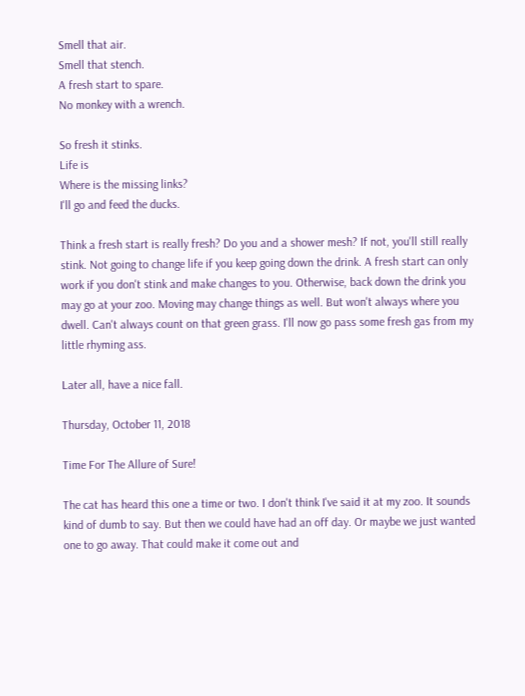Smell that air.
Smell that stench.
A fresh start to spare.
No monkey with a wrench.

So fresh it stinks.
Life is
Where is the missing links?
I'll go and feed the ducks.

Think a fresh start is really fresh? Do you and a shower mesh? If not, you'll still really stink. Not going to change life if you keep going down the drink. A fresh start can only work if you don't stink and make changes to you. Otherwise, back down the drink you may go at your zoo. Moving may change things as well. But won't always where you dwell. Can't always count on that green grass. I'll now go pass some fresh gas from my little rhyming ass.

Later all, have a nice fall.

Thursday, October 11, 2018

Time For The Allure of Sure!

The cat has heard this one a time or two. I don't think I've said it at my zoo. It sounds kind of dumb to say. But then we could have had an off day. Or maybe we just wanted one to go away. That could make it come out and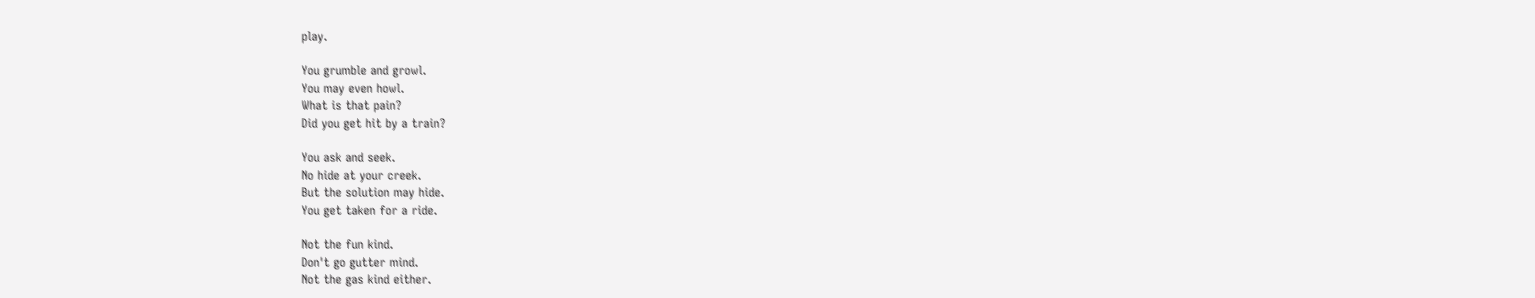play.

You grumble and growl.
You may even howl.
What is that pain?
Did you get hit by a train?

You ask and seek.
No hide at your creek.
But the solution may hide.
You get taken for a ride.

Not the fun kind.
Don't go gutter mind.
Not the gas kind either.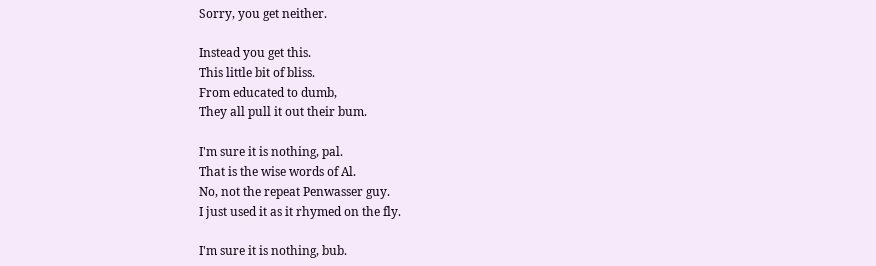Sorry, you get neither.

Instead you get this.
This little bit of bliss.
From educated to dumb,
They all pull it out their bum.

I'm sure it is nothing, pal.
That is the wise words of Al.
No, not the repeat Penwasser guy.
I just used it as it rhymed on the fly.

I'm sure it is nothing, bub.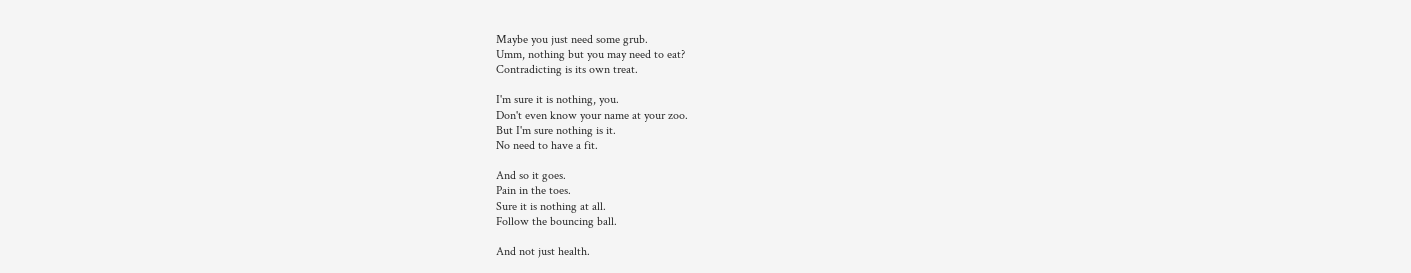Maybe you just need some grub.
Umm, nothing but you may need to eat?
Contradicting is its own treat.

I'm sure it is nothing, you.
Don't even know your name at your zoo.
But I'm sure nothing is it.
No need to have a fit.

And so it goes.
Pain in the toes.
Sure it is nothing at all.
Follow the bouncing ball.

And not just health.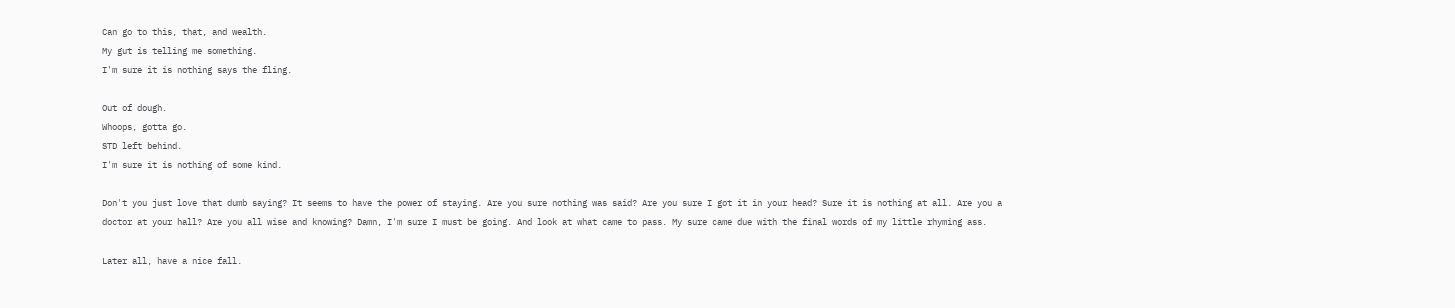Can go to this, that, and wealth.
My gut is telling me something.
I'm sure it is nothing says the fling.

Out of dough.
Whoops, gotta go.
STD left behind.
I'm sure it is nothing of some kind.

Don't you just love that dumb saying? It seems to have the power of staying. Are you sure nothing was said? Are you sure I got it in your head? Sure it is nothing at all. Are you a doctor at your hall? Are you all wise and knowing? Damn, I'm sure I must be going. And look at what came to pass. My sure came due with the final words of my little rhyming ass.

Later all, have a nice fall.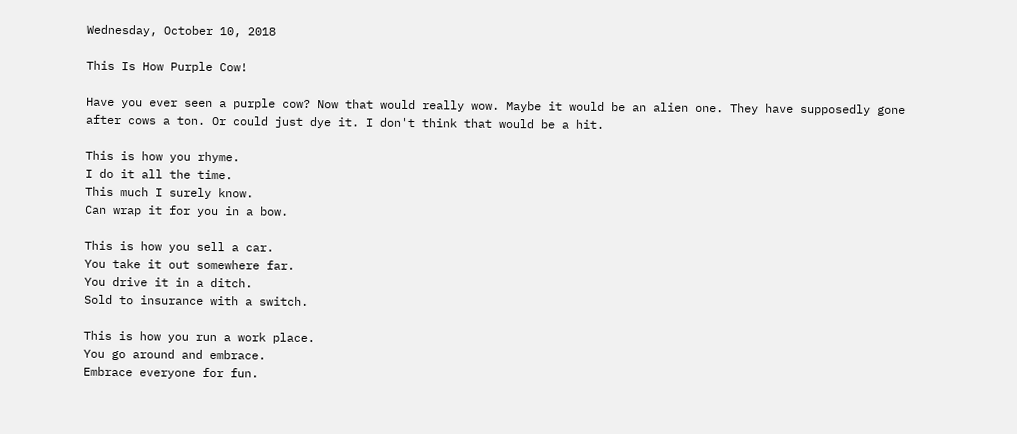Wednesday, October 10, 2018

This Is How Purple Cow!

Have you ever seen a purple cow? Now that would really wow. Maybe it would be an alien one. They have supposedly gone after cows a ton. Or could just dye it. I don't think that would be a hit.

This is how you rhyme.
I do it all the time.
This much I surely know.
Can wrap it for you in a bow.

This is how you sell a car.
You take it out somewhere far.
You drive it in a ditch.
Sold to insurance with a switch.

This is how you run a work place.
You go around and embrace.
Embrace everyone for fun.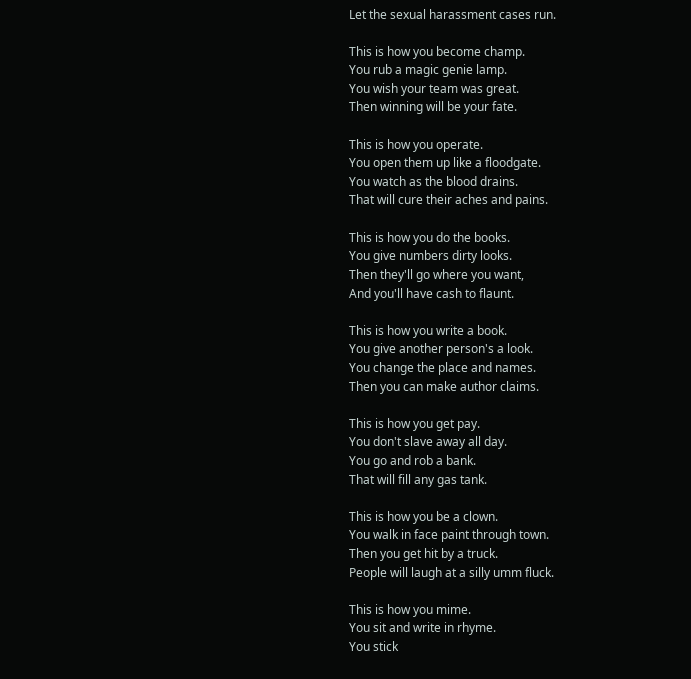Let the sexual harassment cases run.

This is how you become champ.
You rub a magic genie lamp.
You wish your team was great.
Then winning will be your fate.

This is how you operate.
You open them up like a floodgate.
You watch as the blood drains.
That will cure their aches and pains.

This is how you do the books.
You give numbers dirty looks.
Then they'll go where you want,
And you'll have cash to flaunt.

This is how you write a book.
You give another person's a look.
You change the place and names.
Then you can make author claims.

This is how you get pay.
You don't slave away all day.
You go and rob a bank.
That will fill any gas tank.

This is how you be a clown.
You walk in face paint through town.
Then you get hit by a truck.
People will laugh at a silly umm fluck.

This is how you mime.
You sit and write in rhyme.
You stick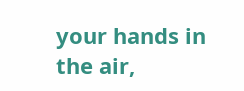your hands in the air,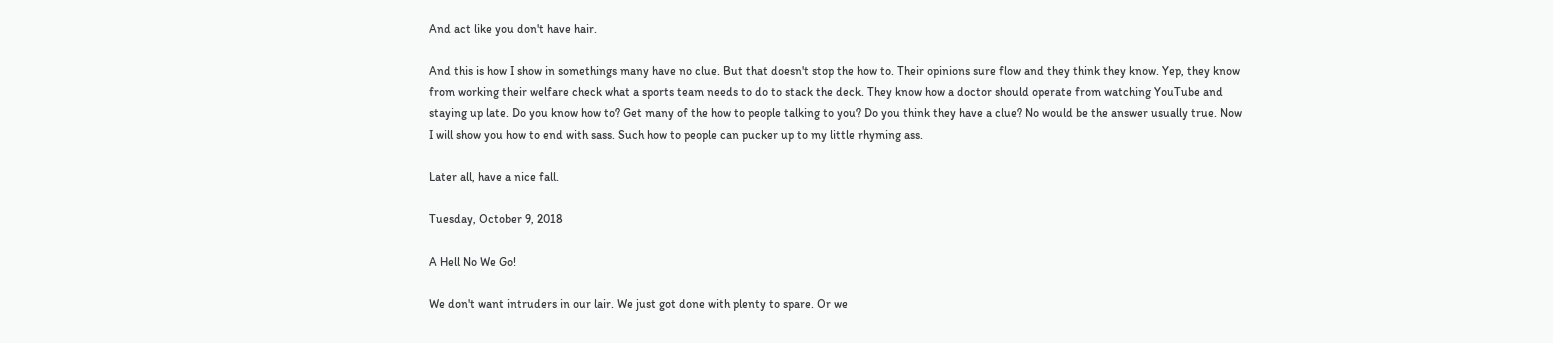And act like you don't have hair.

And this is how I show in somethings many have no clue. But that doesn't stop the how to. Their opinions sure flow and they think they know. Yep, they know from working their welfare check what a sports team needs to do to stack the deck. They know how a doctor should operate from watching YouTube and staying up late. Do you know how to? Get many of the how to people talking to you? Do you think they have a clue? No would be the answer usually true. Now I will show you how to end with sass. Such how to people can pucker up to my little rhyming ass.

Later all, have a nice fall.

Tuesday, October 9, 2018

A Hell No We Go!

We don't want intruders in our lair. We just got done with plenty to spare. Or we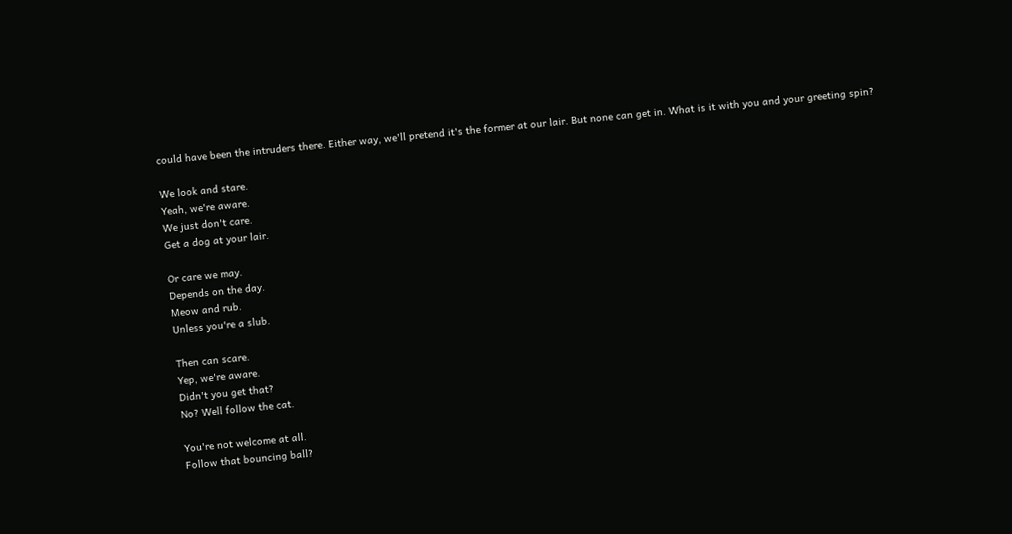could have been the intruders there. Either way, we'll pretend it's the former at our lair. But none can get in. What is it with you and your greeting spin?

We look and stare.
Yeah, we're aware.
We just don't care.
Get a dog at your lair.

Or care we may.
Depends on the day.
Meow and rub.
Unless you're a slub.

Then can scare.
Yep, we're aware.
Didn't you get that?
No? Well follow the cat.

You're not welcome at all.
Follow that bouncing ball?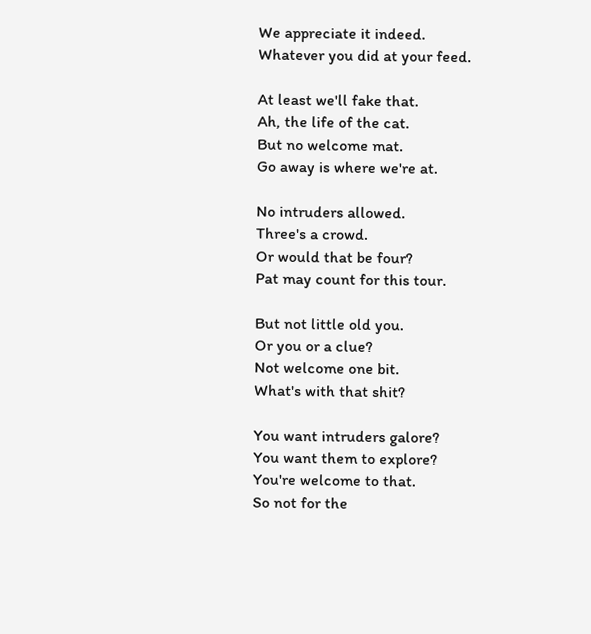We appreciate it indeed.
Whatever you did at your feed.

At least we'll fake that.
Ah, the life of the cat.
But no welcome mat.
Go away is where we're at.

No intruders allowed.
Three's a crowd.
Or would that be four?
Pat may count for this tour.

But not little old you.
Or you or a clue?
Not welcome one bit.
What's with that shit?

You want intruders galore?
You want them to explore?
You're welcome to that.
So not for the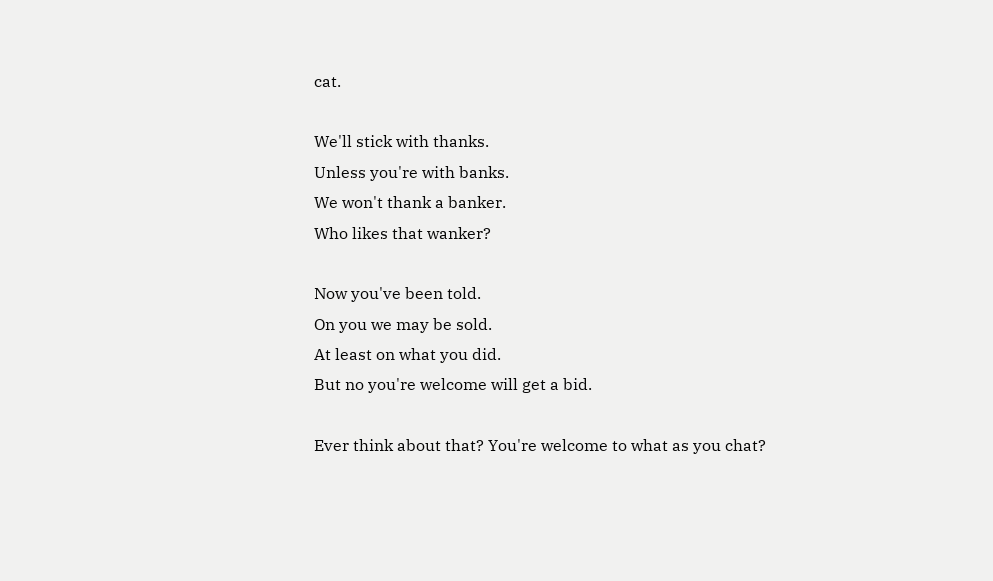cat.

We'll stick with thanks.
Unless you're with banks.
We won't thank a banker.
Who likes that wanker?

Now you've been told.
On you we may be sold.
At least on what you did.
But no you're welcome will get a bid.

Ever think about that? You're welcome to what as you chat?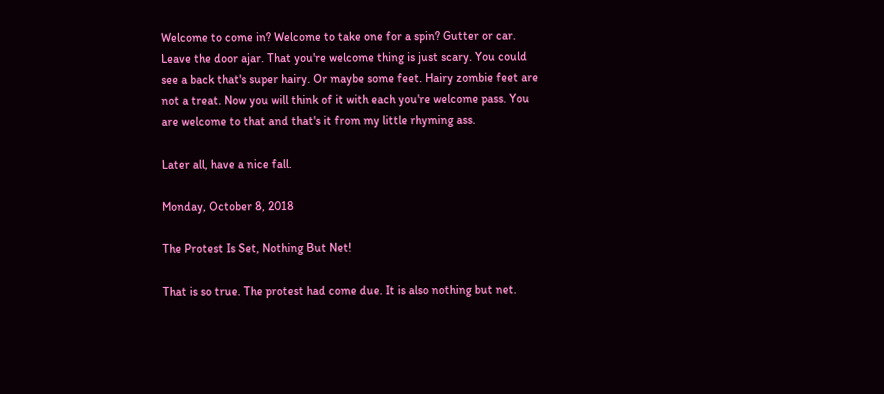Welcome to come in? Welcome to take one for a spin? Gutter or car. Leave the door ajar. That you're welcome thing is just scary. You could see a back that's super hairy. Or maybe some feet. Hairy zombie feet are not a treat. Now you will think of it with each you're welcome pass. You are welcome to that and that's it from my little rhyming ass.

Later all, have a nice fall.

Monday, October 8, 2018

The Protest Is Set, Nothing But Net!

That is so true. The protest had come due. It is also nothing but net.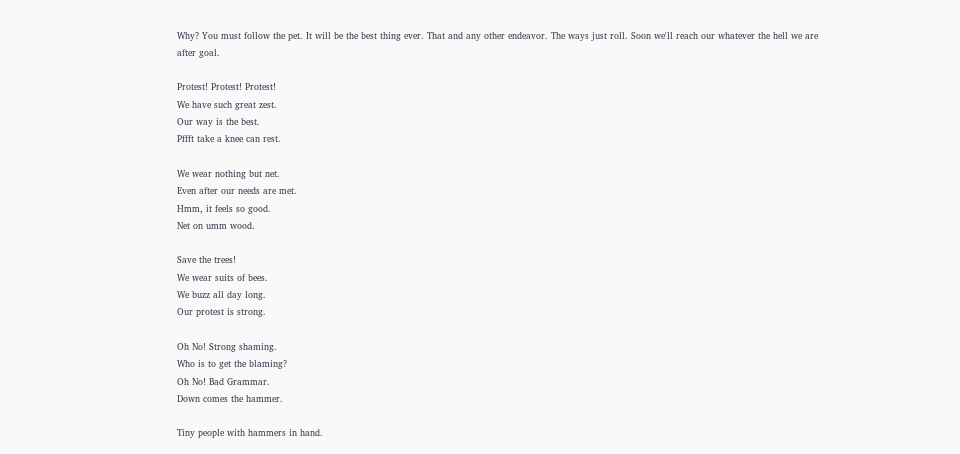Why? You must follow the pet. It will be the best thing ever. That and any other endeavor. The ways just roll. Soon we'll reach our whatever the hell we are after goal.

Protest! Protest! Protest!
We have such great zest.
Our way is the best.
Pffft take a knee can rest.

We wear nothing but net.
Even after our needs are met.
Hmm, it feels so good.
Net on umm wood.

Save the trees!
We wear suits of bees.
We buzz all day long.
Our protest is strong.

Oh No! Strong shaming.
Who is to get the blaming?
Oh No! Bad Grammar.
Down comes the hammer.

Tiny people with hammers in hand.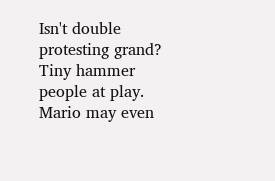Isn't double protesting grand?
Tiny hammer people at play.
Mario may even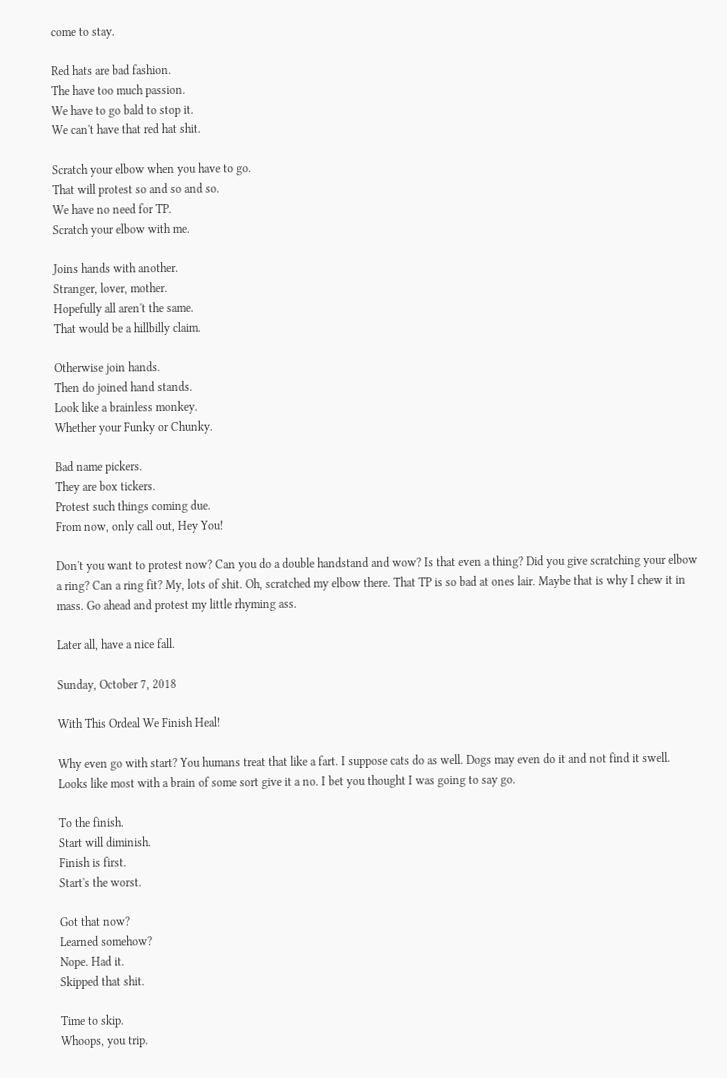come to stay.

Red hats are bad fashion.
The have too much passion.
We have to go bald to stop it.
We can't have that red hat shit.

Scratch your elbow when you have to go.
That will protest so and so and so.
We have no need for TP.
Scratch your elbow with me.

Joins hands with another.
Stranger, lover, mother.
Hopefully all aren't the same.
That would be a hillbilly claim.

Otherwise join hands.
Then do joined hand stands.
Look like a brainless monkey.
Whether your Funky or Chunky.

Bad name pickers.
They are box tickers.
Protest such things coming due.
From now, only call out, Hey You!

Don't you want to protest now? Can you do a double handstand and wow? Is that even a thing? Did you give scratching your elbow a ring? Can a ring fit? My, lots of shit. Oh, scratched my elbow there. That TP is so bad at ones lair. Maybe that is why I chew it in mass. Go ahead and protest my little rhyming ass.

Later all, have a nice fall.

Sunday, October 7, 2018

With This Ordeal We Finish Heal!

Why even go with start? You humans treat that like a fart. I suppose cats do as well. Dogs may even do it and not find it swell. Looks like most with a brain of some sort give it a no. I bet you thought I was going to say go.

To the finish.
Start will diminish.
Finish is first.
Start's the worst.

Got that now?
Learned somehow?
Nope. Had it.
Skipped that shit.

Time to skip.
Whoops, you trip.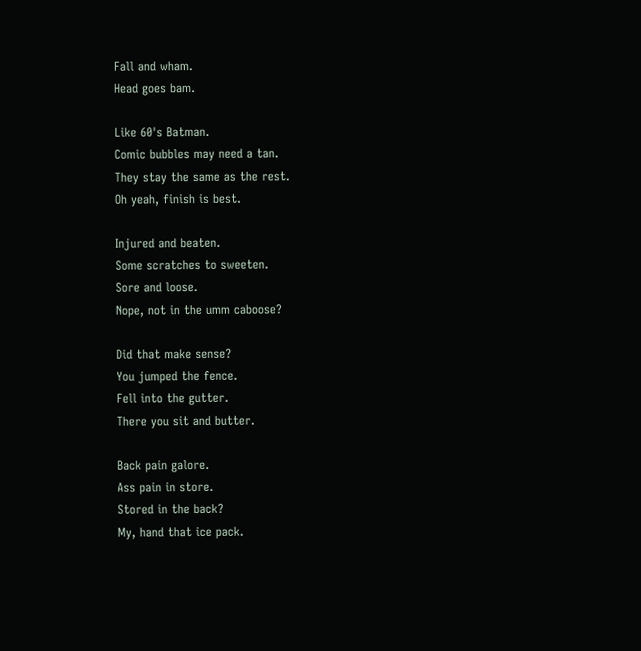Fall and wham.
Head goes bam.

Like 60's Batman.
Comic bubbles may need a tan.
They stay the same as the rest.
Oh yeah, finish is best.

Injured and beaten.
Some scratches to sweeten.
Sore and loose.
Nope, not in the umm caboose?

Did that make sense?
You jumped the fence.
Fell into the gutter.
There you sit and butter.

Back pain galore.
Ass pain in store.
Stored in the back?
My, hand that ice pack.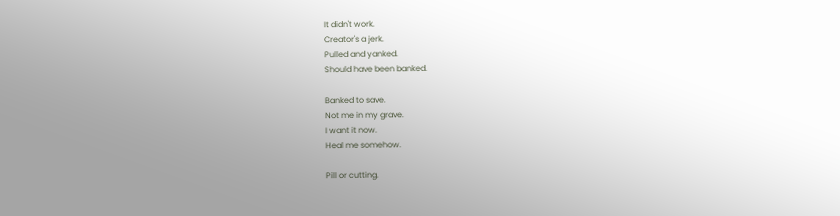It didn't work.
Creator's a jerk.
Pulled and yanked.
Should have been banked.

Banked to save.
Not me in my grave.
I want it now.
Heal me somehow.

Pill or cutting.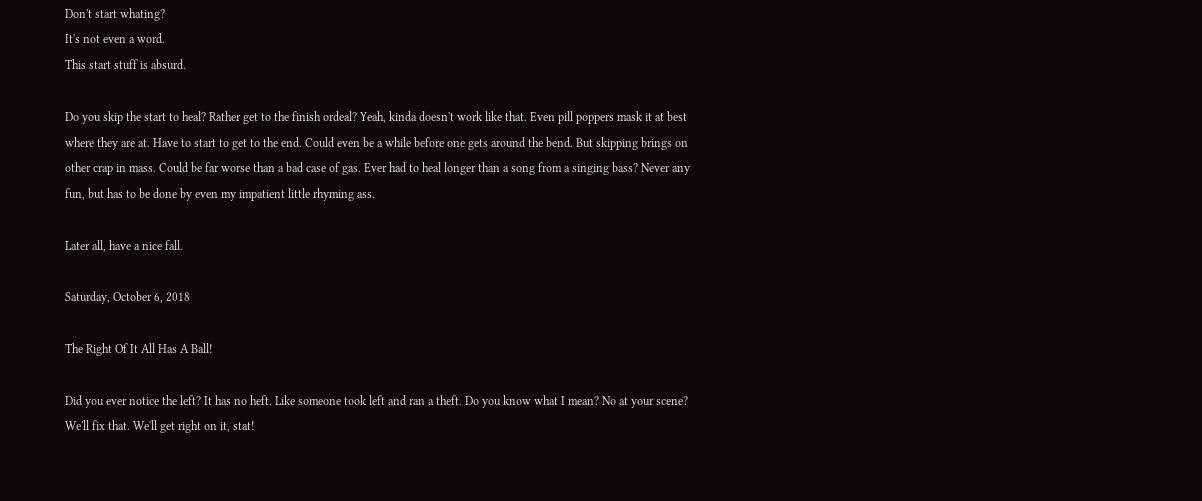Don't start whating?
It's not even a word.
This start stuff is absurd.

Do you skip the start to heal? Rather get to the finish ordeal? Yeah, kinda doesn't work like that. Even pill poppers mask it at best where they are at. Have to start to get to the end. Could even be a while before one gets around the bend. But skipping brings on other crap in mass. Could be far worse than a bad case of gas. Ever had to heal longer than a song from a singing bass? Never any fun, but has to be done by even my impatient little rhyming ass.

Later all, have a nice fall.

Saturday, October 6, 2018

The Right Of It All Has A Ball!

Did you ever notice the left? It has no heft. Like someone took left and ran a theft. Do you know what I mean? No at your scene? We'll fix that. We'll get right on it, stat!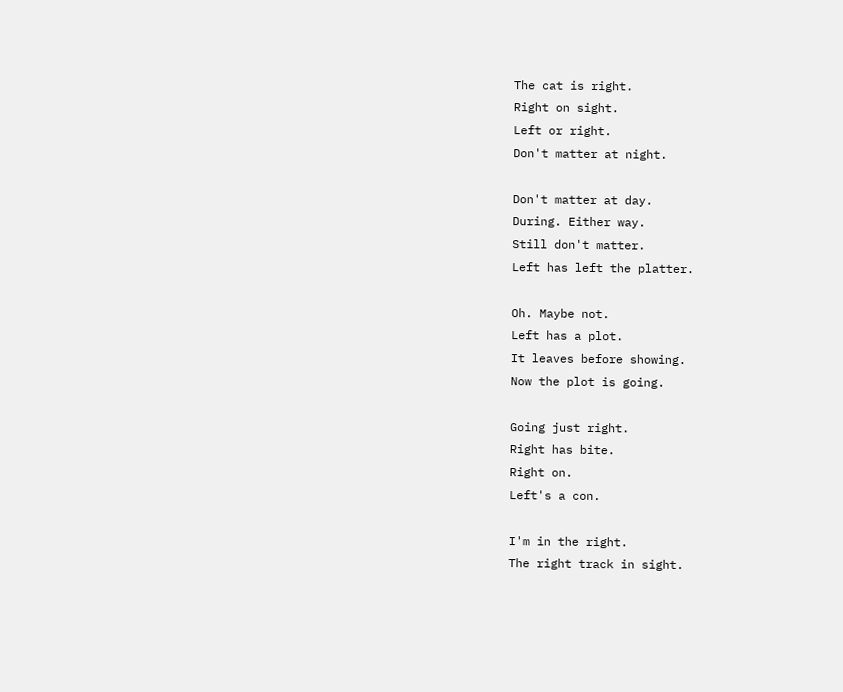The cat is right.
Right on sight.
Left or right.
Don't matter at night.

Don't matter at day.
During. Either way.
Still don't matter.
Left has left the platter.

Oh. Maybe not.
Left has a plot.
It leaves before showing.
Now the plot is going.

Going just right.
Right has bite.
Right on.
Left's a con.

I'm in the right.
The right track in sight.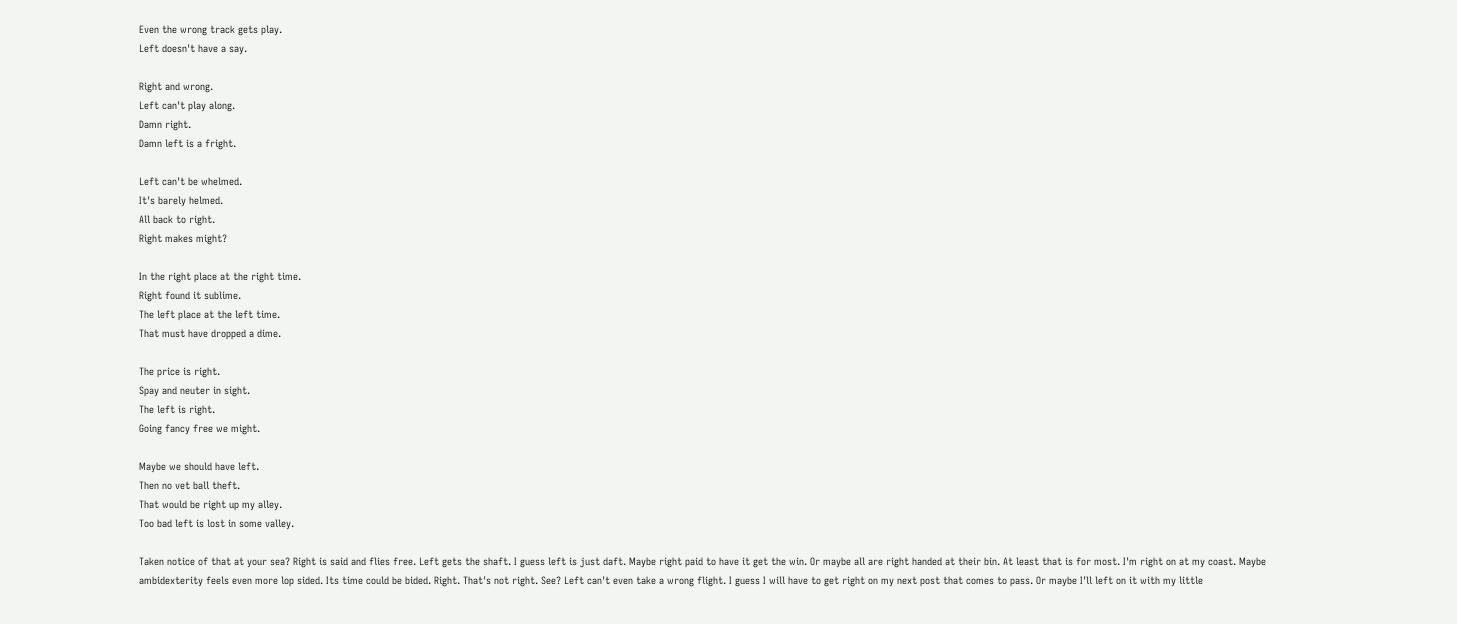Even the wrong track gets play.
Left doesn't have a say.

Right and wrong.
Left can't play along.
Damn right.
Damn left is a fright.

Left can't be whelmed.
It's barely helmed.
All back to right.
Right makes might?

In the right place at the right time.
Right found it sublime.
The left place at the left time.
That must have dropped a dime.

The price is right.
Spay and neuter in sight.
The left is right.
Going fancy free we might.

Maybe we should have left.
Then no vet ball theft.
That would be right up my alley.
Too bad left is lost in some valley.

Taken notice of that at your sea? Right is said and flies free. Left gets the shaft. I guess left is just daft. Maybe right paid to have it get the win. Or maybe all are right handed at their bin. At least that is for most. I'm right on at my coast. Maybe ambidexterity feels even more lop sided. Its time could be bided. Right. That's not right. See? Left can't even take a wrong flight. I guess I will have to get right on my next post that comes to pass. Or maybe I'll left on it with my little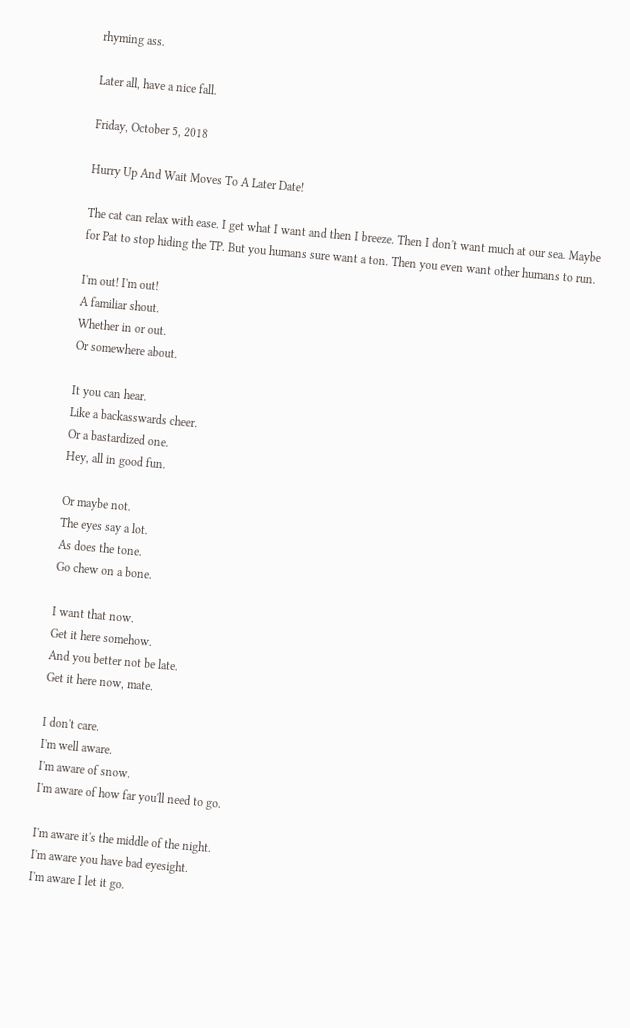rhyming ass.

Later all, have a nice fall.

Friday, October 5, 2018

Hurry Up And Wait Moves To A Later Date!

The cat can relax with ease. I get what I want and then I breeze. Then I don't want much at our sea. Maybe for Pat to stop hiding the TP. But you humans sure want a ton. Then you even want other humans to run.

I'm out! I'm out!
A familiar shout.
Whether in or out.
Or somewhere about.

It you can hear.
Like a backasswards cheer.
Or a bastardized one.
Hey, all in good fun.

Or maybe not.
The eyes say a lot.
As does the tone.
Go chew on a bone.

I want that now.
Get it here somehow.
And you better not be late.
Get it here now, mate.

I don't care.
I'm well aware.
I'm aware of snow.
I'm aware of how far you'll need to go.

I'm aware it's the middle of the night.
I'm aware you have bad eyesight.
I'm aware I let it go.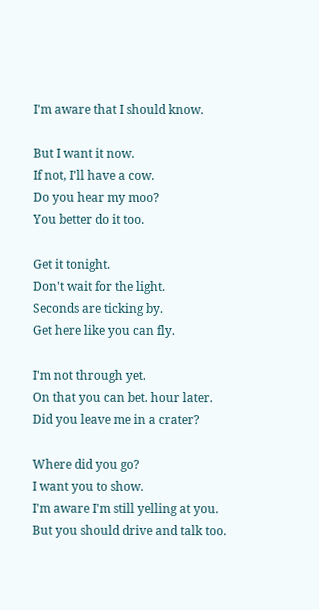I'm aware that I should know.

But I want it now.
If not, I'll have a cow.
Do you hear my moo?
You better do it too.

Get it tonight.
Don't wait for the light.
Seconds are ticking by.
Get here like you can fly.

I'm not through yet.
On that you can bet. hour later.
Did you leave me in a crater?

Where did you go?
I want you to show.
I'm aware I'm still yelling at you.
But you should drive and talk too.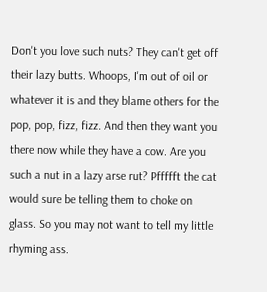Don't you love such nuts? They can't get off their lazy butts. Whoops, I'm out of oil or whatever it is and they blame others for the pop, pop, fizz, fizz. And then they want you there now while they have a cow. Are you such a nut in a lazy arse rut? Pffffft the cat would sure be telling them to choke on glass. So you may not want to tell my little rhyming ass.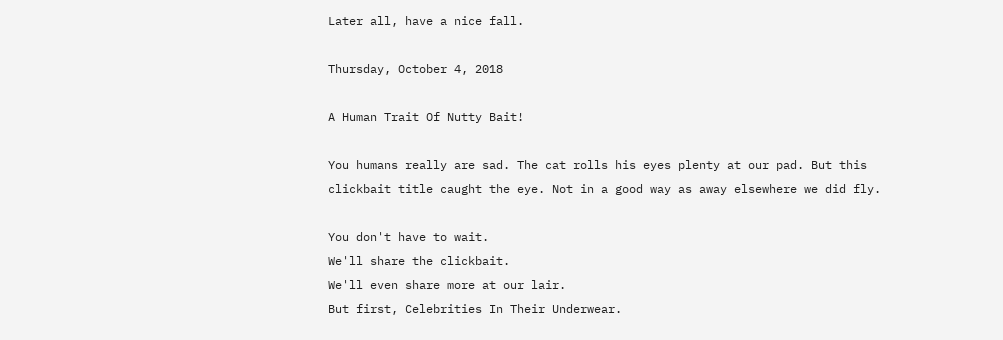Later all, have a nice fall.

Thursday, October 4, 2018

A Human Trait Of Nutty Bait!

You humans really are sad. The cat rolls his eyes plenty at our pad. But this clickbait title caught the eye. Not in a good way as away elsewhere we did fly.

You don't have to wait.
We'll share the clickbait.
We'll even share more at our lair.
But first, Celebrities In Their Underwear.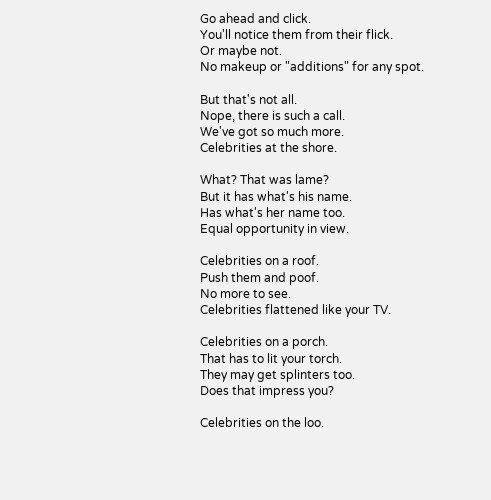Go ahead and click.
You'll notice them from their flick.
Or maybe not.
No makeup or "additions" for any spot.

But that's not all.
Nope, there is such a call.
We've got so much more.
Celebrities at the shore.

What? That was lame?
But it has what's his name.
Has what's her name too.
Equal opportunity in view.

Celebrities on a roof.
Push them and poof.
No more to see.
Celebrities flattened like your TV.

Celebrities on a porch.
That has to lit your torch.
They may get splinters too.
Does that impress you?

Celebrities on the loo.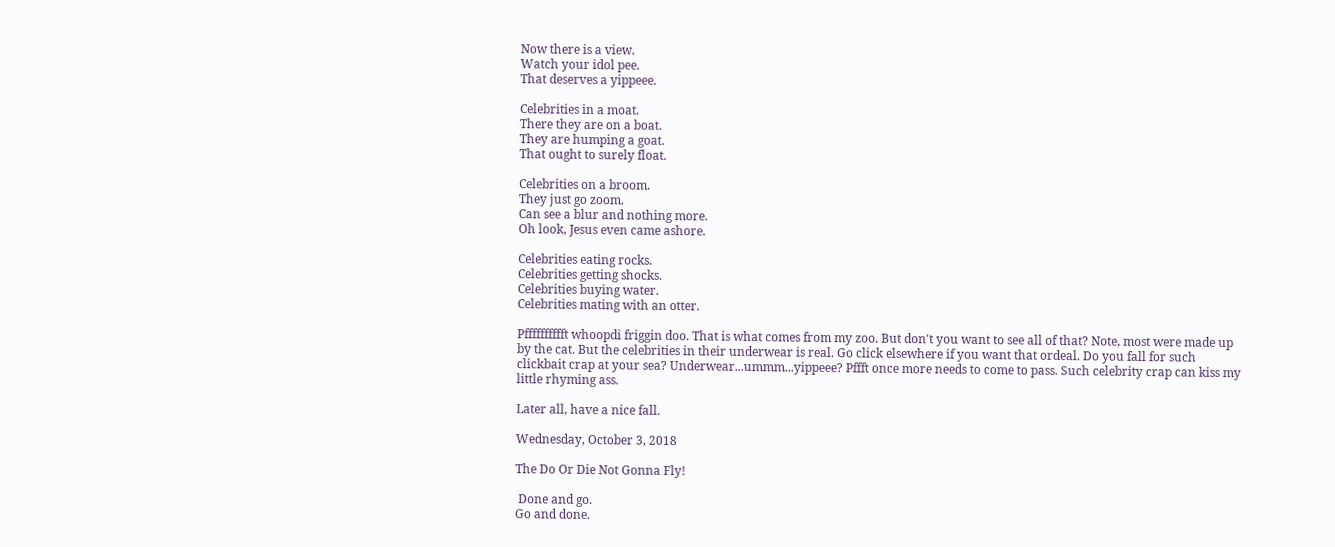Now there is a view.
Watch your idol pee.
That deserves a yippeee.

Celebrities in a moat.
There they are on a boat.
They are humping a goat.
That ought to surely float.

Celebrities on a broom.
They just go zoom.
Can see a blur and nothing more.
Oh look, Jesus even came ashore.

Celebrities eating rocks.
Celebrities getting shocks.
Celebrities buying water.
Celebrities mating with an otter.

Pfffffffffft whoopdi friggin doo. That is what comes from my zoo. But don't you want to see all of that? Note, most were made up by the cat. But the celebrities in their underwear is real. Go click elsewhere if you want that ordeal. Do you fall for such clickbait crap at your sea? Underwear...ummm...yippeee? Pffft once more needs to come to pass. Such celebrity crap can kiss my little rhyming ass.

Later all, have a nice fall.

Wednesday, October 3, 2018

The Do Or Die Not Gonna Fly!

 Done and go.
Go and done.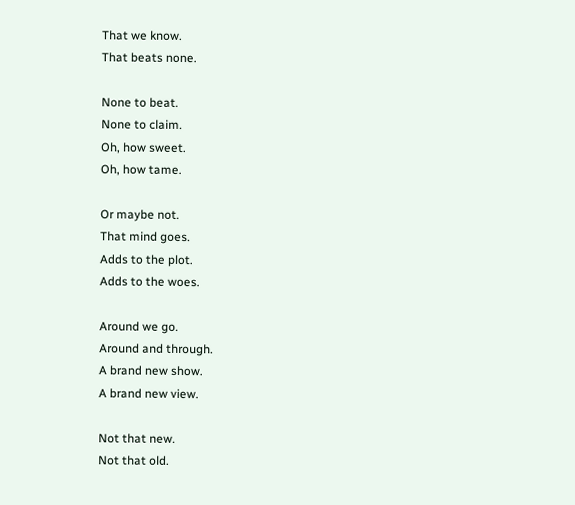That we know.
That beats none.

None to beat.
None to claim.
Oh, how sweet.
Oh, how tame.

Or maybe not.
That mind goes.
Adds to the plot.
Adds to the woes.

Around we go.
Around and through.
A brand new show.
A brand new view.

Not that new.
Not that old.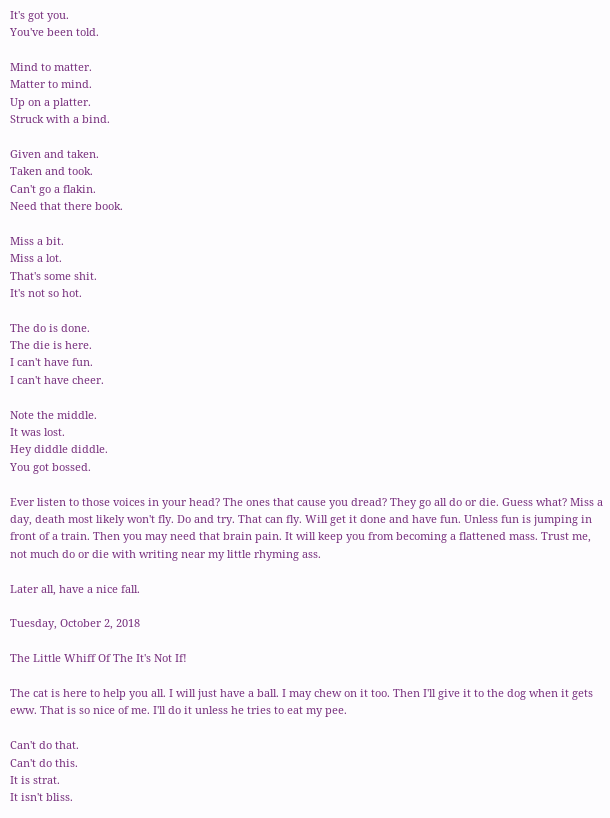It's got you.
You've been told.

Mind to matter.
Matter to mind.
Up on a platter.
Struck with a bind.

Given and taken.
Taken and took.
Can't go a flakin.
Need that there book.

Miss a bit.
Miss a lot.
That's some shit.
It's not so hot.

The do is done.
The die is here.
I can't have fun.
I can't have cheer.

Note the middle.
It was lost.
Hey diddle diddle.
You got bossed.

Ever listen to those voices in your head? The ones that cause you dread? They go all do or die. Guess what? Miss a day, death most likely won't fly. Do and try. That can fly. Will get it done and have fun. Unless fun is jumping in front of a train. Then you may need that brain pain. It will keep you from becoming a flattened mass. Trust me, not much do or die with writing near my little rhyming ass.

Later all, have a nice fall.

Tuesday, October 2, 2018

The Little Whiff Of The It's Not If!

The cat is here to help you all. I will just have a ball. I may chew on it too. Then I'll give it to the dog when it gets eww. That is so nice of me. I'll do it unless he tries to eat my pee.

Can't do that.
Can't do this.
It is strat.
It isn't bliss.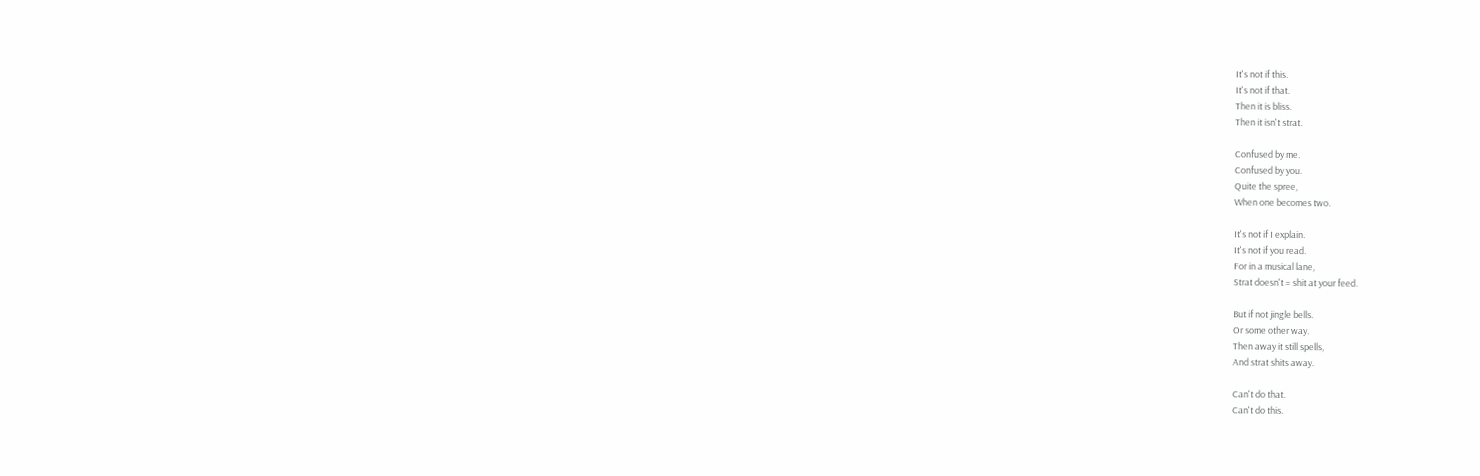It's not if this.
It's not if that.
Then it is bliss.
Then it isn't strat.

Confused by me.
Confused by you.
Quite the spree,
When one becomes two.

It's not if I explain.
It's not if you read.
For in a musical lane,
Strat doesn't = shit at your feed.

But if not jingle bells.
Or some other way.
Then away it still spells,
And strat shits away.

Can't do that.
Can't do this.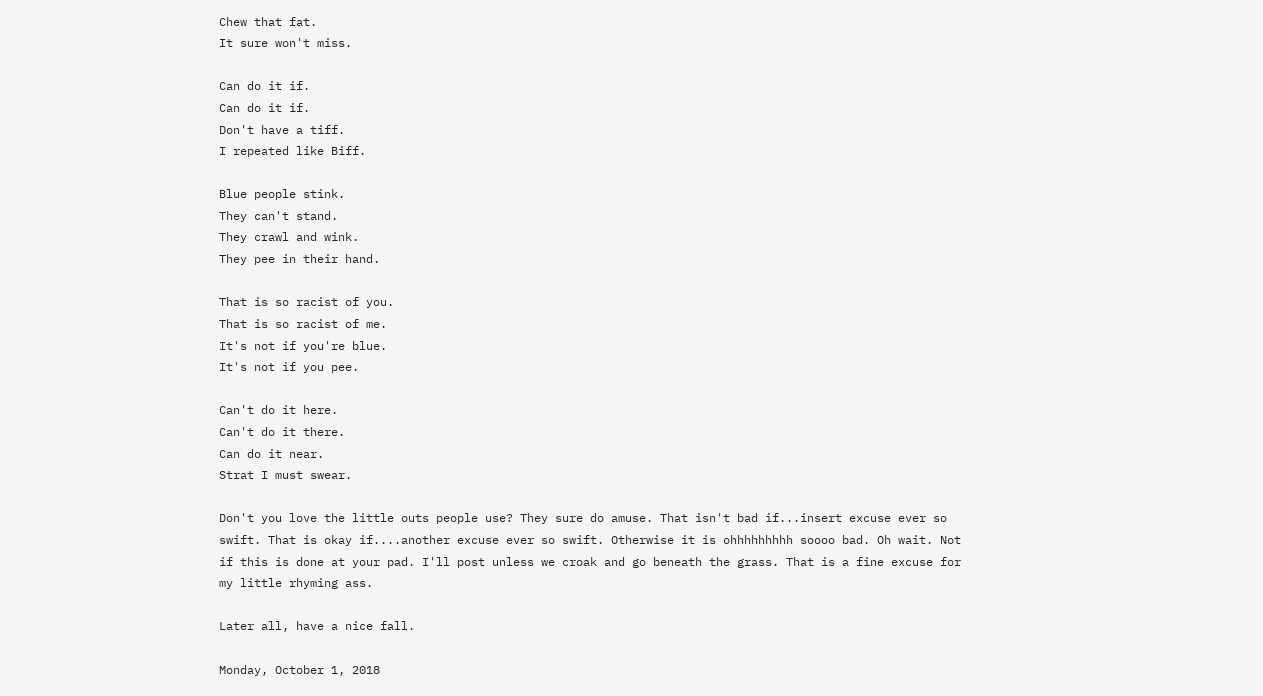Chew that fat.
It sure won't miss.

Can do it if.
Can do it if.
Don't have a tiff.
I repeated like Biff.

Blue people stink.
They can't stand.
They crawl and wink.
They pee in their hand.

That is so racist of you.
That is so racist of me.
It's not if you're blue.
It's not if you pee.

Can't do it here.
Can't do it there.
Can do it near.
Strat I must swear.

Don't you love the little outs people use? They sure do amuse. That isn't bad if...insert excuse ever so swift. That is okay if....another excuse ever so swift. Otherwise it is ohhhhhhhhh soooo bad. Oh wait. Not if this is done at your pad. I'll post unless we croak and go beneath the grass. That is a fine excuse for my little rhyming ass.

Later all, have a nice fall.

Monday, October 1, 2018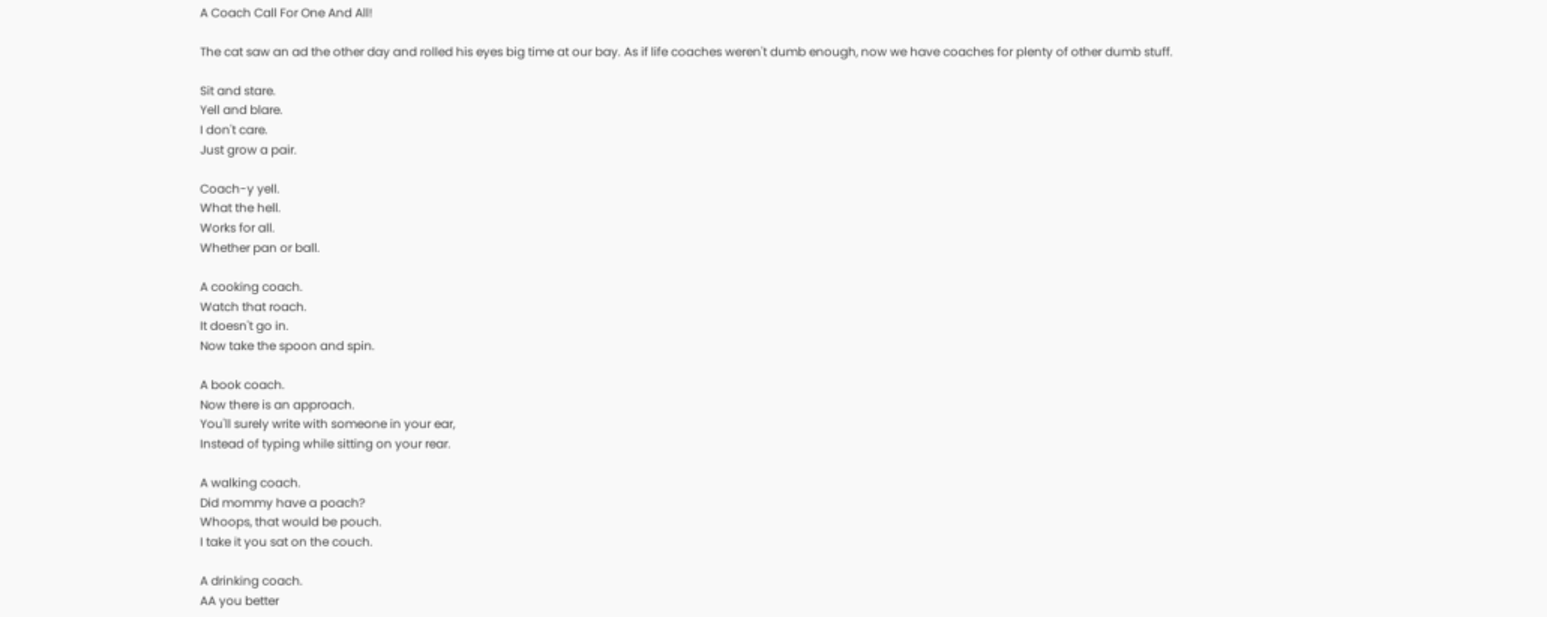A Coach Call For One And All!

The cat saw an ad the other day and rolled his eyes big time at our bay. As if life coaches weren't dumb enough, now we have coaches for plenty of other dumb stuff.

Sit and stare.
Yell and blare.
I don't care.
Just grow a pair.

Coach-y yell.
What the hell.
Works for all.
Whether pan or ball.

A cooking coach.
Watch that roach.
It doesn't go in.
Now take the spoon and spin.

A book coach.
Now there is an approach.
You'll surely write with someone in your ear,
Instead of typing while sitting on your rear.

A walking coach.
Did mommy have a poach?
Whoops, that would be pouch.
I take it you sat on the couch.

A drinking coach.
AA you better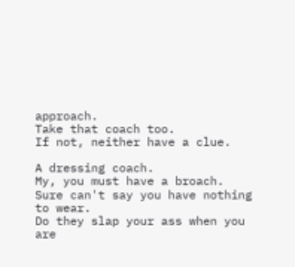approach.
Take that coach too.
If not, neither have a clue.

A dressing coach.
My, you must have a broach.
Sure can't say you have nothing to wear.
Do they slap your ass when you are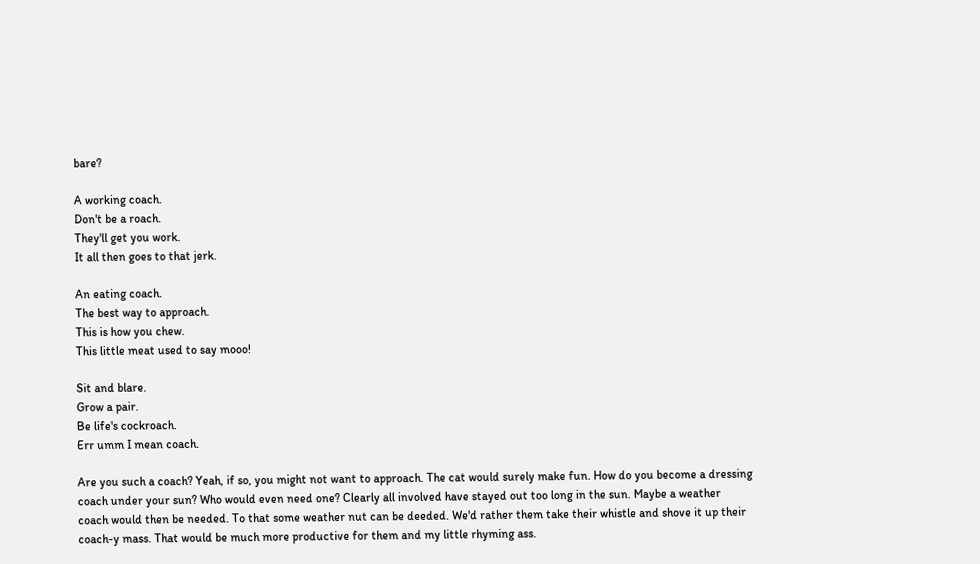bare?

A working coach.
Don't be a roach.
They'll get you work.
It all then goes to that jerk.

An eating coach.
The best way to approach.
This is how you chew.
This little meat used to say mooo!

Sit and blare.
Grow a pair.
Be life's cockroach.
Err umm I mean coach.

Are you such a coach? Yeah, if so, you might not want to approach. The cat would surely make fun. How do you become a dressing coach under your sun? Who would even need one? Clearly all involved have stayed out too long in the sun. Maybe a weather coach would then be needed. To that some weather nut can be deeded. We'd rather them take their whistle and shove it up their coach-y mass. That would be much more productive for them and my little rhyming ass.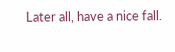Later all, have a nice fall.